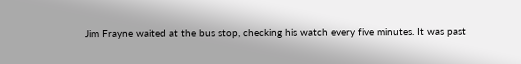Jim Frayne waited at the bus stop, checking his watch every five minutes. It was past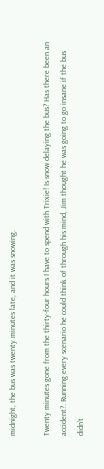midnight, the bus was twenty minutes late, and it was snowing.

Twenty minutes gone from the thirty-four hours I have to spend with Trixie! Is snow delaying the bus? Has there been an accident?. Running every scenario he could think of through his mind, Jim thought he was going to go insane if the bus didn’t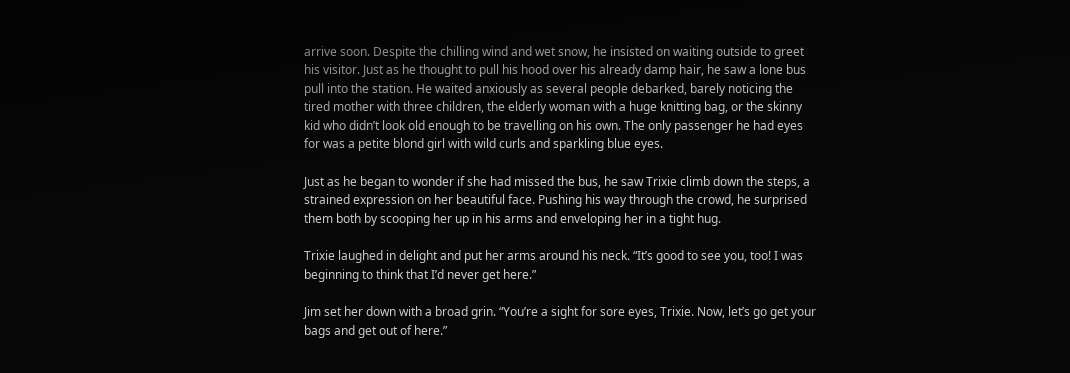arrive soon. Despite the chilling wind and wet snow, he insisted on waiting outside to greet his visitor. Just as he thought to pull his hood over his already damp hair, he saw a lone bus pull into the station. He waited anxiously as several people debarked, barely noticing the tired mother with three children, the elderly woman with a huge knitting bag, or the skinny kid who didn’t look old enough to be travelling on his own. The only passenger he had eyes for was a petite blond girl with wild curls and sparkling blue eyes.

Just as he began to wonder if she had missed the bus, he saw Trixie climb down the steps, a strained expression on her beautiful face. Pushing his way through the crowd, he surprised them both by scooping her up in his arms and enveloping her in a tight hug.

Trixie laughed in delight and put her arms around his neck. “It’s good to see you, too! I was beginning to think that I’d never get here.”

Jim set her down with a broad grin. “You’re a sight for sore eyes, Trixie. Now, let’s go get your bags and get out of here.”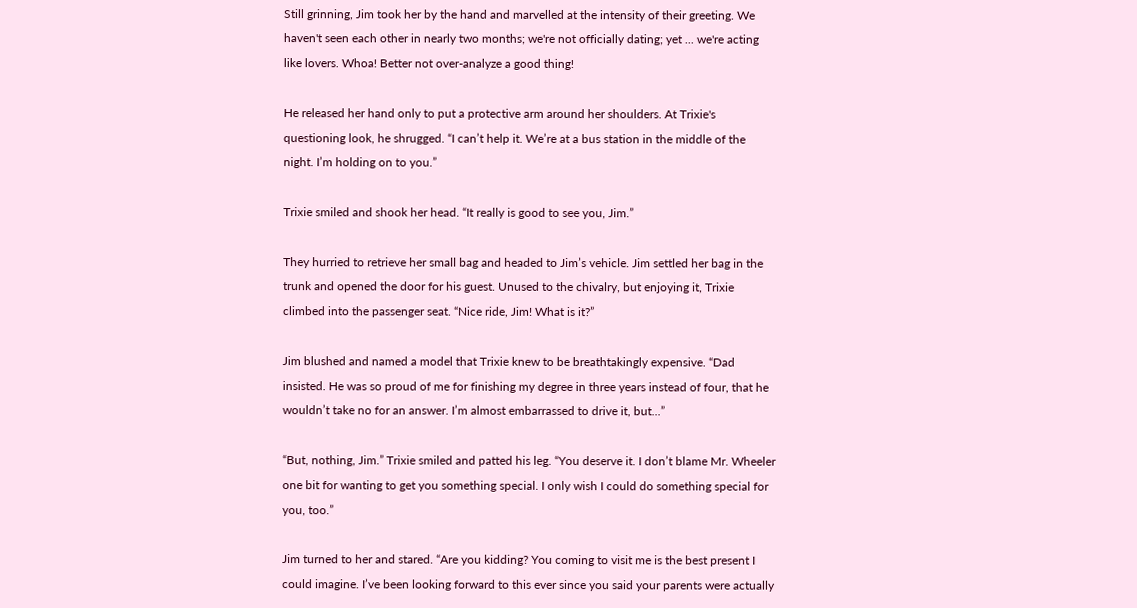Still grinning, Jim took her by the hand and marvelled at the intensity of their greeting. We haven't seen each other in nearly two months; we're not officially dating; yet ... we're acting like lovers. Whoa! Better not over-analyze a good thing!

He released her hand only to put a protective arm around her shoulders. At Trixie's questioning look, he shrugged. “I can’t help it. We’re at a bus station in the middle of the night. I’m holding on to you.”

Trixie smiled and shook her head. “It really is good to see you, Jim.”

They hurried to retrieve her small bag and headed to Jim’s vehicle. Jim settled her bag in the trunk and opened the door for his guest. Unused to the chivalry, but enjoying it, Trixie climbed into the passenger seat. “Nice ride, Jim! What is it?”

Jim blushed and named a model that Trixie knew to be breathtakingly expensive. “Dad insisted. He was so proud of me for finishing my degree in three years instead of four, that he wouldn’t take no for an answer. I’m almost embarrassed to drive it, but...”

“But, nothing, Jim.” Trixie smiled and patted his leg. “You deserve it. I don’t blame Mr. Wheeler one bit for wanting to get you something special. I only wish I could do something special for you, too.”

Jim turned to her and stared. “Are you kidding? You coming to visit me is the best present I could imagine. I’ve been looking forward to this ever since you said your parents were actually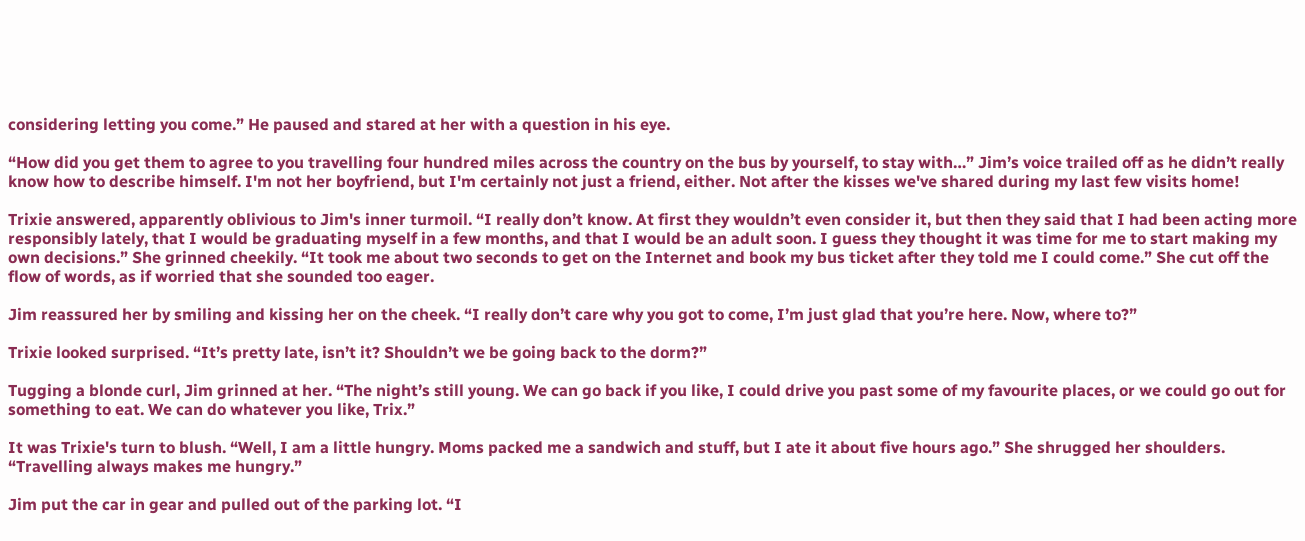considering letting you come.” He paused and stared at her with a question in his eye.

“How did you get them to agree to you travelling four hundred miles across the country on the bus by yourself, to stay with…” Jim’s voice trailed off as he didn’t really know how to describe himself. I'm not her boyfriend, but I'm certainly not just a friend, either. Not after the kisses we've shared during my last few visits home!

Trixie answered, apparently oblivious to Jim's inner turmoil. “I really don’t know. At first they wouldn’t even consider it, but then they said that I had been acting more responsibly lately, that I would be graduating myself in a few months, and that I would be an adult soon. I guess they thought it was time for me to start making my own decisions.” She grinned cheekily. “It took me about two seconds to get on the Internet and book my bus ticket after they told me I could come.” She cut off the flow of words, as if worried that she sounded too eager.

Jim reassured her by smiling and kissing her on the cheek. “I really don’t care why you got to come, I’m just glad that you’re here. Now, where to?”

Trixie looked surprised. “It’s pretty late, isn’t it? Shouldn’t we be going back to the dorm?”

Tugging a blonde curl, Jim grinned at her. “The night’s still young. We can go back if you like, I could drive you past some of my favourite places, or we could go out for something to eat. We can do whatever you like, Trix.”

It was Trixie's turn to blush. “Well, I am a little hungry. Moms packed me a sandwich and stuff, but I ate it about five hours ago.” She shrugged her shoulders. “Travelling always makes me hungry.”

Jim put the car in gear and pulled out of the parking lot. “I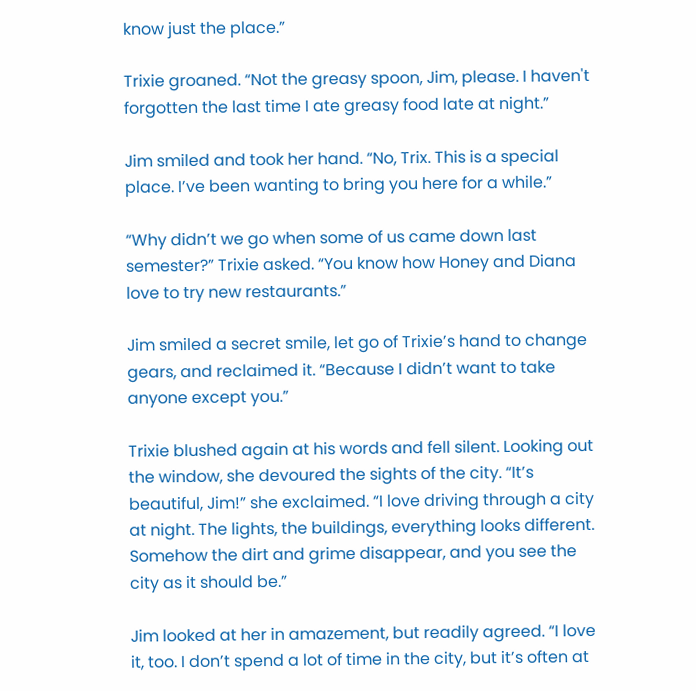know just the place.”

Trixie groaned. “Not the greasy spoon, Jim, please. I haven't forgotten the last time I ate greasy food late at night.”

Jim smiled and took her hand. “No, Trix. This is a special place. I’ve been wanting to bring you here for a while.”

“Why didn’t we go when some of us came down last semester?” Trixie asked. “You know how Honey and Diana love to try new restaurants.”

Jim smiled a secret smile, let go of Trixie’s hand to change gears, and reclaimed it. “Because I didn’t want to take anyone except you.”

Trixie blushed again at his words and fell silent. Looking out the window, she devoured the sights of the city. “It’s beautiful, Jim!” she exclaimed. “I love driving through a city at night. The lights, the buildings, everything looks different. Somehow the dirt and grime disappear, and you see the city as it should be.”

Jim looked at her in amazement, but readily agreed. “I love it, too. I don’t spend a lot of time in the city, but it’s often at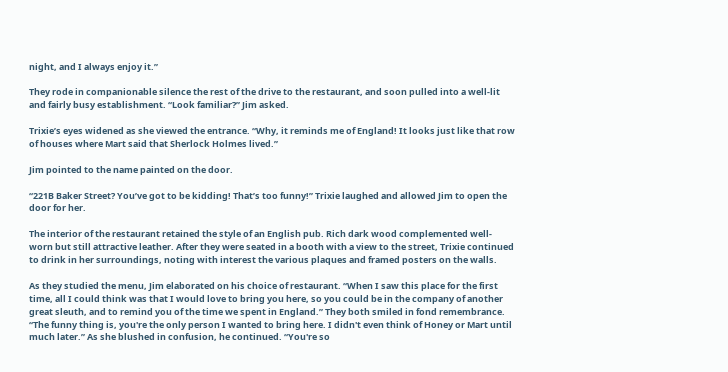night, and I always enjoy it.”

They rode in companionable silence the rest of the drive to the restaurant, and soon pulled into a well-lit and fairly busy establishment. “Look familiar?” Jim asked.

Trixie’s eyes widened as she viewed the entrance. “Why, it reminds me of England! It looks just like that row of houses where Mart said that Sherlock Holmes lived.”

Jim pointed to the name painted on the door.

“221B Baker Street? You’ve got to be kidding! That’s too funny!” Trixie laughed and allowed Jim to open the door for her.

The interior of the restaurant retained the style of an English pub. Rich dark wood complemented well-worn but still attractive leather. After they were seated in a booth with a view to the street, Trixie continued to drink in her surroundings, noting with interest the various plaques and framed posters on the walls.

As they studied the menu, Jim elaborated on his choice of restaurant. “When I saw this place for the first time, all I could think was that I would love to bring you here, so you could be in the company of another great sleuth, and to remind you of the time we spent in England.” They both smiled in fond remembrance. “The funny thing is, you're the only person I wanted to bring here. I didn't even think of Honey or Mart until much later.” As she blushed in confusion, he continued. “You're so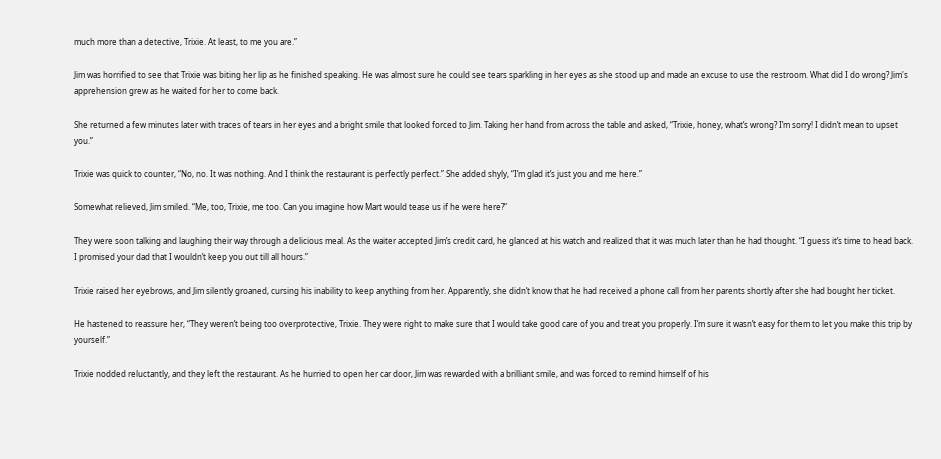much more than a detective, Trixie. At least, to me you are.”

Jim was horrified to see that Trixie was biting her lip as he finished speaking. He was almost sure he could see tears sparkling in her eyes as she stood up and made an excuse to use the restroom. What did I do wrong? Jim's apprehension grew as he waited for her to come back.

She returned a few minutes later with traces of tears in her eyes and a bright smile that looked forced to Jim. Taking her hand from across the table and asked, “Trixie, honey, what’s wrong? I’m sorry! I didn’t mean to upset you.”

Trixie was quick to counter, “No, no. It was nothing. And I think the restaurant is perfectly perfect.” She added shyly, “I’m glad it’s just you and me here.”

Somewhat relieved, Jim smiled. “Me, too, Trixie, me too. Can you imagine how Mart would tease us if he were here?”

They were soon talking and laughing their way through a delicious meal. As the waiter accepted Jim’s credit card, he glanced at his watch and realized that it was much later than he had thought. “I guess it’s time to head back. I promised your dad that I wouldn’t keep you out till all hours.”

Trixie raised her eyebrows, and Jim silently groaned, cursing his inability to keep anything from her. Apparently, she didn’t know that he had received a phone call from her parents shortly after she had bought her ticket.

He hastened to reassure her, “They weren’t being too overprotective, Trixie. They were right to make sure that I would take good care of you and treat you properly. I’m sure it wasn’t easy for them to let you make this trip by yourself.”

Trixie nodded reluctantly, and they left the restaurant. As he hurried to open her car door, Jim was rewarded with a brilliant smile, and was forced to remind himself of his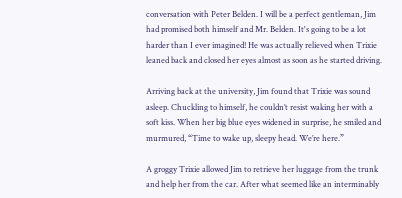conversation with Peter Belden. I will be a perfect gentleman, Jim had promised both himself and Mr. Belden. It's going to be a lot harder than I ever imagined! He was actually relieved when Trixie leaned back and closed her eyes almost as soon as he started driving.

Arriving back at the university, Jim found that Trixie was sound asleep. Chuckling to himself, he couldn’t resist waking her with a soft kiss. When her big blue eyes widened in surprise, he smiled and murmured, “Time to wake up, sleepy head. We’re here.”

A groggy Trixie allowed Jim to retrieve her luggage from the trunk and help her from the car. After what seemed like an interminably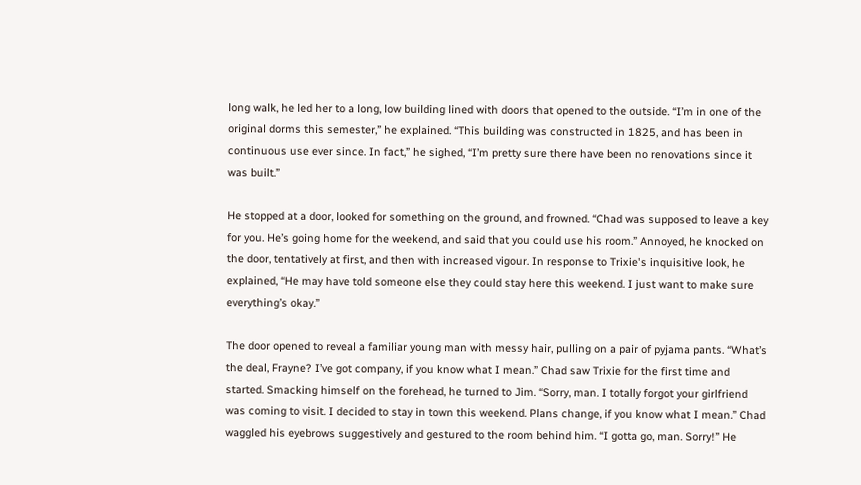long walk, he led her to a long, low building lined with doors that opened to the outside. “I’m in one of the original dorms this semester,” he explained. “This building was constructed in 1825, and has been in continuous use ever since. In fact,” he sighed, “I’m pretty sure there have been no renovations since it was built.”

He stopped at a door, looked for something on the ground, and frowned. “Chad was supposed to leave a key for you. He’s going home for the weekend, and said that you could use his room.” Annoyed, he knocked on the door, tentatively at first, and then with increased vigour. In response to Trixie's inquisitive look, he explained, “He may have told someone else they could stay here this weekend. I just want to make sure everything’s okay.”

The door opened to reveal a familiar young man with messy hair, pulling on a pair of pyjama pants. “What’s the deal, Frayne? I’ve got company, if you know what I mean.” Chad saw Trixie for the first time and started. Smacking himself on the forehead, he turned to Jim. “Sorry, man. I totally forgot your girlfriend was coming to visit. I decided to stay in town this weekend. Plans change, if you know what I mean.” Chad waggled his eyebrows suggestively and gestured to the room behind him. “I gotta go, man. Sorry!” He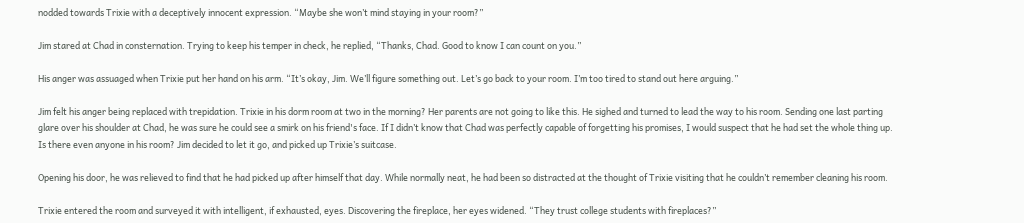nodded towards Trixie with a deceptively innocent expression. “Maybe she won’t mind staying in your room?”

Jim stared at Chad in consternation. Trying to keep his temper in check, he replied, “Thanks, Chad. Good to know I can count on you.”

His anger was assuaged when Trixie put her hand on his arm. “It’s okay, Jim. We’ll figure something out. Let’s go back to your room. I’m too tired to stand out here arguing.”

Jim felt his anger being replaced with trepidation. Trixie in his dorm room at two in the morning? Her parents are not going to like this. He sighed and turned to lead the way to his room. Sending one last parting glare over his shoulder at Chad, he was sure he could see a smirk on his friend's face. If I didn’t know that Chad was perfectly capable of forgetting his promises, I would suspect that he had set the whole thing up. Is there even anyone in his room? Jim decided to let it go, and picked up Trixie’s suitcase.

Opening his door, he was relieved to find that he had picked up after himself that day. While normally neat, he had been so distracted at the thought of Trixie visiting that he couldn’t remember cleaning his room.

Trixie entered the room and surveyed it with intelligent, if exhausted, eyes. Discovering the fireplace, her eyes widened. “They trust college students with fireplaces?”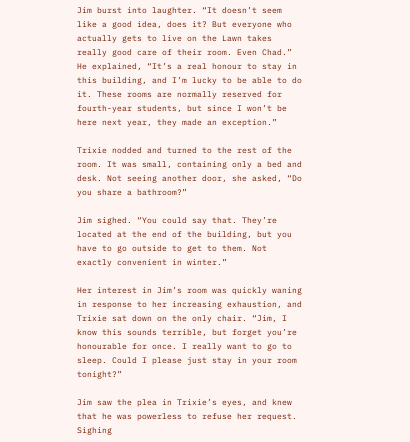Jim burst into laughter. “It doesn’t seem like a good idea, does it? But everyone who actually gets to live on the Lawn takes really good care of their room. Even Chad.” He explained, “It’s a real honour to stay in this building, and I’m lucky to be able to do it. These rooms are normally reserved for fourth-year students, but since I won’t be here next year, they made an exception.”

Trixie nodded and turned to the rest of the room. It was small, containing only a bed and desk. Not seeing another door, she asked, “Do you share a bathroom?”

Jim sighed. “You could say that. They’re located at the end of the building, but you have to go outside to get to them. Not exactly convenient in winter.”

Her interest in Jim’s room was quickly waning in response to her increasing exhaustion, and Trixie sat down on the only chair. “Jim, I know this sounds terrible, but forget you’re honourable for once. I really want to go to sleep. Could I please just stay in your room tonight?”

Jim saw the plea in Trixie’s eyes, and knew that he was powerless to refuse her request. Sighing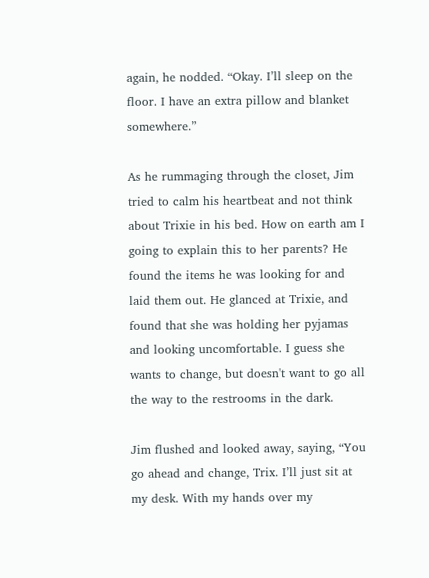again, he nodded. “Okay. I’ll sleep on the floor. I have an extra pillow and blanket somewhere.”

As he rummaging through the closet, Jim tried to calm his heartbeat and not think about Trixie in his bed. How on earth am I going to explain this to her parents? He found the items he was looking for and laid them out. He glanced at Trixie, and found that she was holding her pyjamas and looking uncomfortable. I guess she wants to change, but doesn't want to go all the way to the restrooms in the dark.

Jim flushed and looked away, saying, “You go ahead and change, Trix. I’ll just sit at my desk. With my hands over my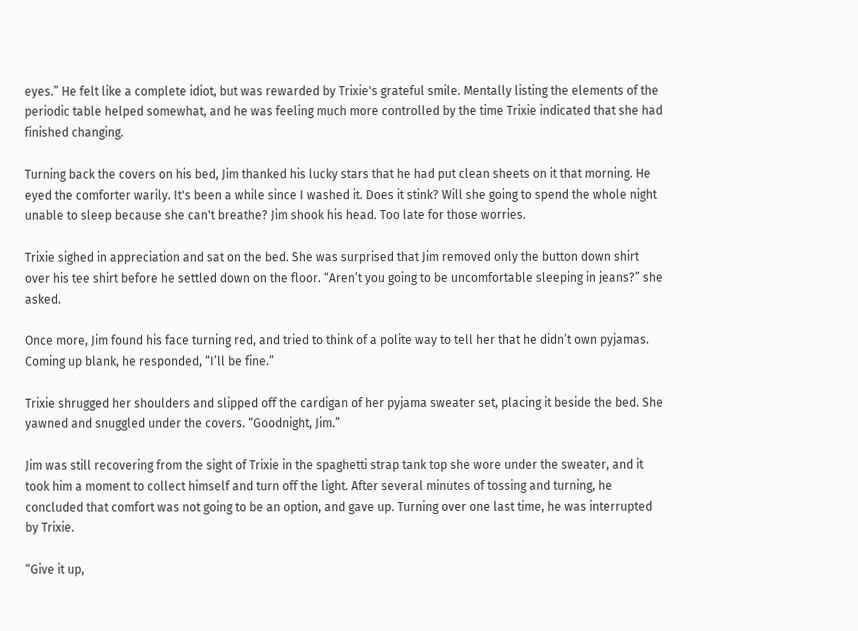eyes.” He felt like a complete idiot, but was rewarded by Trixie's grateful smile. Mentally listing the elements of the periodic table helped somewhat, and he was feeling much more controlled by the time Trixie indicated that she had finished changing.

Turning back the covers on his bed, Jim thanked his lucky stars that he had put clean sheets on it that morning. He eyed the comforter warily. It's been a while since I washed it. Does it stink? Will she going to spend the whole night unable to sleep because she can't breathe? Jim shook his head. Too late for those worries.

Trixie sighed in appreciation and sat on the bed. She was surprised that Jim removed only the button down shirt over his tee shirt before he settled down on the floor. “Aren’t you going to be uncomfortable sleeping in jeans?” she asked.

Once more, Jim found his face turning red, and tried to think of a polite way to tell her that he didn’t own pyjamas. Coming up blank, he responded, “I’ll be fine.”

Trixie shrugged her shoulders and slipped off the cardigan of her pyjama sweater set, placing it beside the bed. She yawned and snuggled under the covers. “Goodnight, Jim.”

Jim was still recovering from the sight of Trixie in the spaghetti strap tank top she wore under the sweater, and it took him a moment to collect himself and turn off the light. After several minutes of tossing and turning, he concluded that comfort was not going to be an option, and gave up. Turning over one last time, he was interrupted by Trixie.

“Give it up,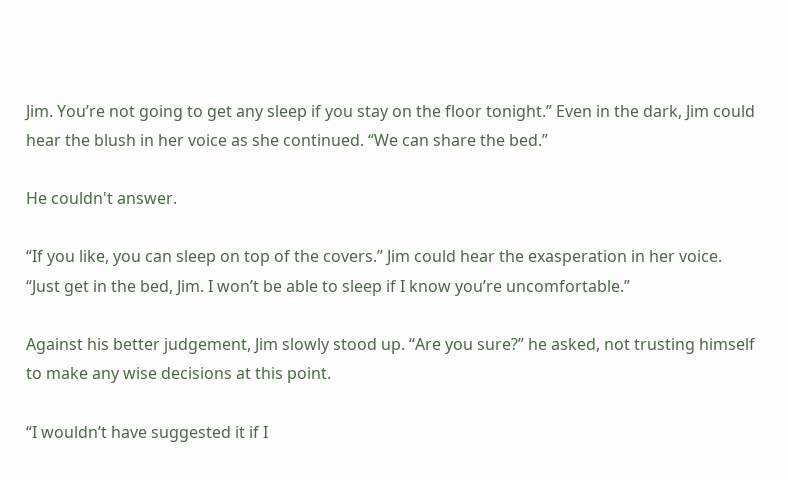Jim. You’re not going to get any sleep if you stay on the floor tonight.” Even in the dark, Jim could hear the blush in her voice as she continued. “We can share the bed.”

He couldn't answer.

“If you like, you can sleep on top of the covers.” Jim could hear the exasperation in her voice. “Just get in the bed, Jim. I won’t be able to sleep if I know you’re uncomfortable.”

Against his better judgement, Jim slowly stood up. “Are you sure?” he asked, not trusting himself to make any wise decisions at this point.

“I wouldn’t have suggested it if I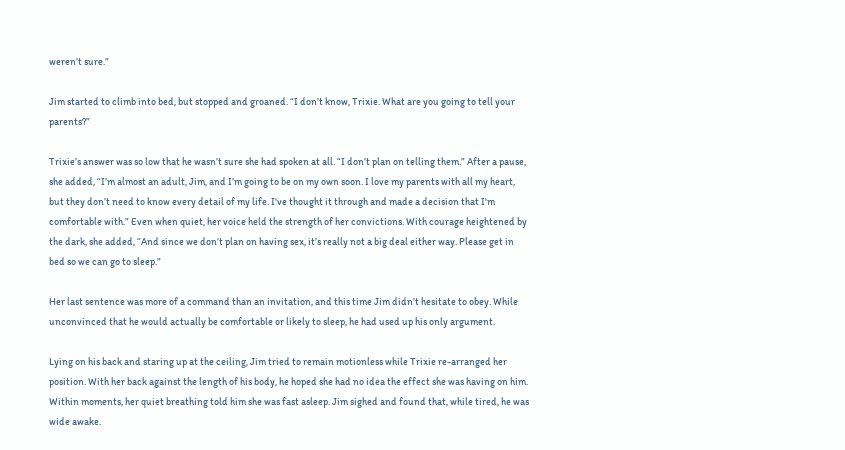weren’t sure.”

Jim started to climb into bed, but stopped and groaned. “I don’t know, Trixie. What are you going to tell your parents?”

Trixie’s answer was so low that he wasn’t sure she had spoken at all. “I don’t plan on telling them.” After a pause, she added, “I’m almost an adult, Jim, and I’m going to be on my own soon. I love my parents with all my heart, but they don’t need to know every detail of my life. I've thought it through and made a decision that I'm comfortable with.” Even when quiet, her voice held the strength of her convictions. With courage heightened by the dark, she added, “And since we don’t plan on having sex, it’s really not a big deal either way. Please get in bed so we can go to sleep.”

Her last sentence was more of a command than an invitation, and this time Jim didn’t hesitate to obey. While unconvinced that he would actually be comfortable or likely to sleep, he had used up his only argument.

Lying on his back and staring up at the ceiling, Jim tried to remain motionless while Trixie re-arranged her position. With her back against the length of his body, he hoped she had no idea the effect she was having on him. Within moments, her quiet breathing told him she was fast asleep. Jim sighed and found that, while tired, he was wide awake.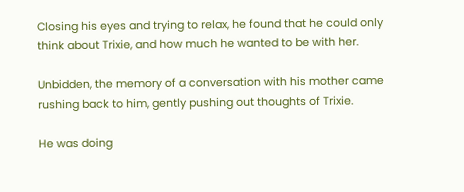Closing his eyes and trying to relax, he found that he could only think about Trixie, and how much he wanted to be with her.

Unbidden, the memory of a conversation with his mother came rushing back to him, gently pushing out thoughts of Trixie.

He was doing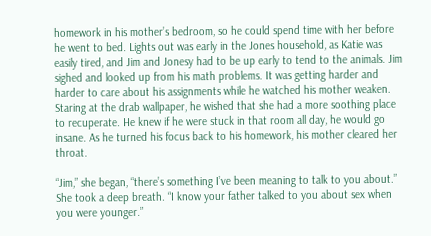homework in his mother’s bedroom, so he could spend time with her before he went to bed. Lights out was early in the Jones household, as Katie was easily tired, and Jim and Jonesy had to be up early to tend to the animals. Jim sighed and looked up from his math problems. It was getting harder and harder to care about his assignments while he watched his mother weaken. Staring at the drab wallpaper, he wished that she had a more soothing place to recuperate. He knew if he were stuck in that room all day, he would go insane. As he turned his focus back to his homework, his mother cleared her throat.

“Jim,” she began, “there’s something I’ve been meaning to talk to you about.” She took a deep breath. “I know your father talked to you about sex when you were younger.”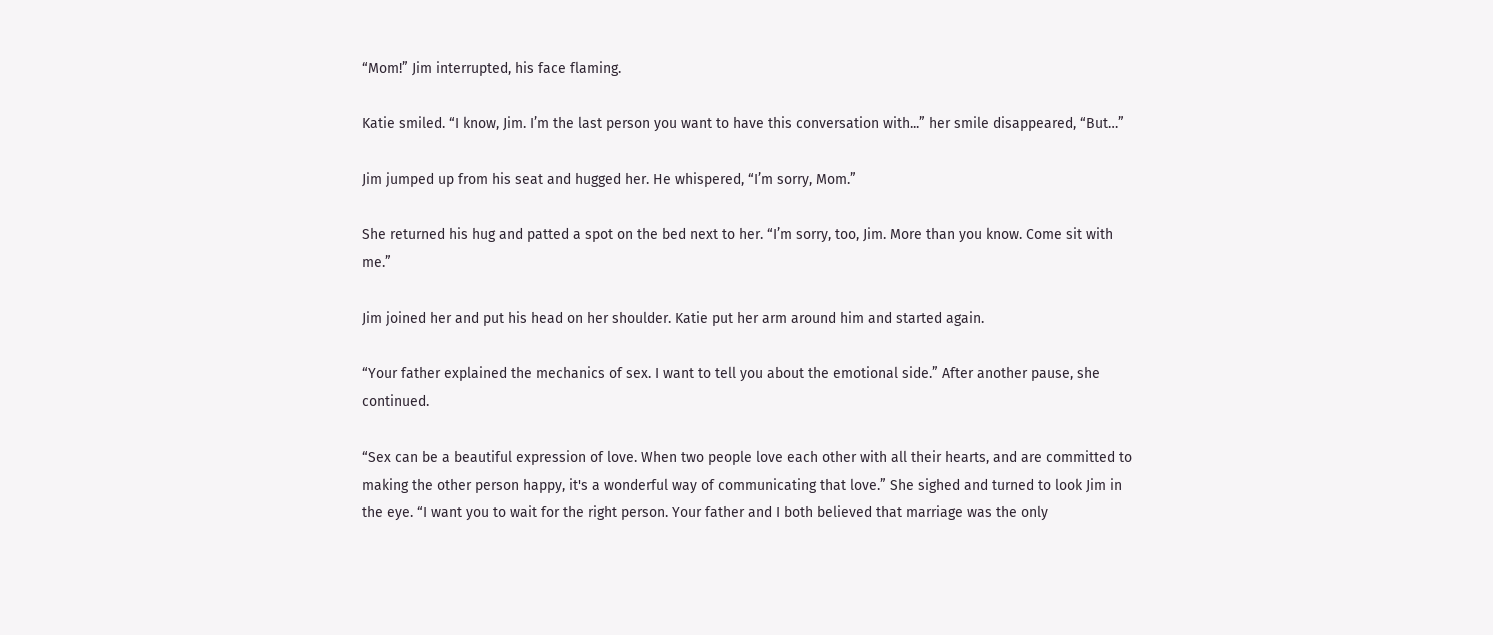“Mom!” Jim interrupted, his face flaming.

Katie smiled. “I know, Jim. I’m the last person you want to have this conversation with...” her smile disappeared, “But…”

Jim jumped up from his seat and hugged her. He whispered, “I’m sorry, Mom.”

She returned his hug and patted a spot on the bed next to her. “I’m sorry, too, Jim. More than you know. Come sit with me.”

Jim joined her and put his head on her shoulder. Katie put her arm around him and started again.

“Your father explained the mechanics of sex. I want to tell you about the emotional side.” After another pause, she continued.

“Sex can be a beautiful expression of love. When two people love each other with all their hearts, and are committed to making the other person happy, it's a wonderful way of communicating that love.” She sighed and turned to look Jim in the eye. “I want you to wait for the right person. Your father and I both believed that marriage was the only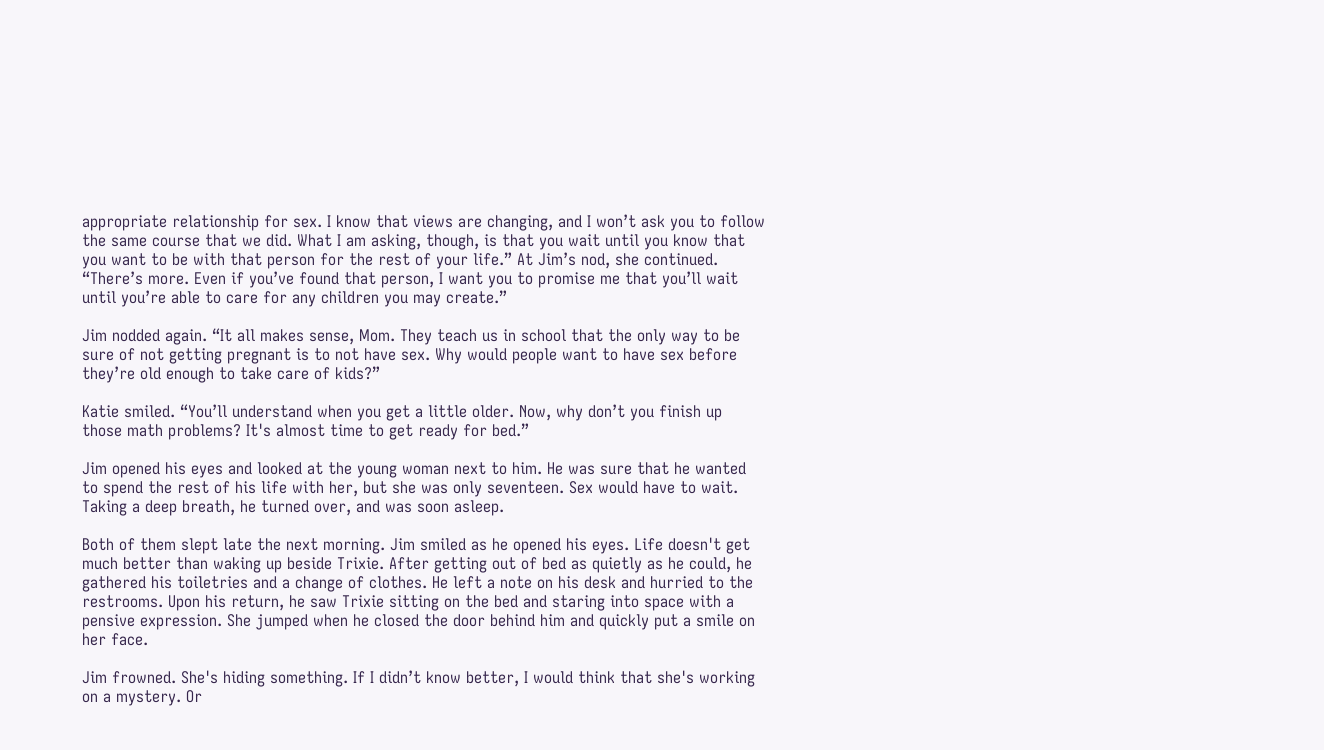appropriate relationship for sex. I know that views are changing, and I won’t ask you to follow the same course that we did. What I am asking, though, is that you wait until you know that you want to be with that person for the rest of your life.” At Jim’s nod, she continued. “There’s more. Even if you’ve found that person, I want you to promise me that you’ll wait until you’re able to care for any children you may create.”

Jim nodded again. “It all makes sense, Mom. They teach us in school that the only way to be sure of not getting pregnant is to not have sex. Why would people want to have sex before they’re old enough to take care of kids?”

Katie smiled. “You’ll understand when you get a little older. Now, why don’t you finish up those math problems? It's almost time to get ready for bed.”

Jim opened his eyes and looked at the young woman next to him. He was sure that he wanted to spend the rest of his life with her, but she was only seventeen. Sex would have to wait. Taking a deep breath, he turned over, and was soon asleep.

Both of them slept late the next morning. Jim smiled as he opened his eyes. Life doesn't get much better than waking up beside Trixie. After getting out of bed as quietly as he could, he gathered his toiletries and a change of clothes. He left a note on his desk and hurried to the restrooms. Upon his return, he saw Trixie sitting on the bed and staring into space with a pensive expression. She jumped when he closed the door behind him and quickly put a smile on her face.

Jim frowned. She's hiding something. If I didn’t know better, I would think that she's working on a mystery. Or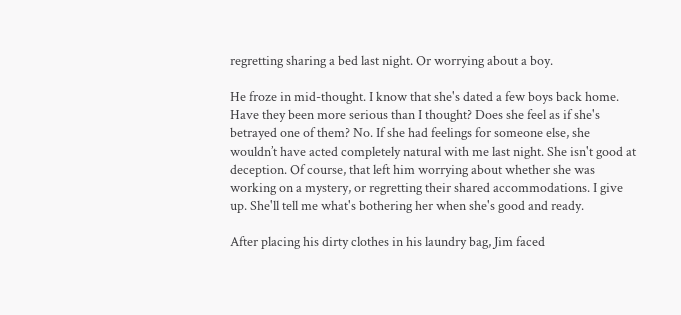regretting sharing a bed last night. Or worrying about a boy.

He froze in mid-thought. I know that she's dated a few boys back home. Have they been more serious than I thought? Does she feel as if she's betrayed one of them? No. If she had feelings for someone else, she wouldn’t have acted completely natural with me last night. She isn't good at deception. Of course, that left him worrying about whether she was working on a mystery, or regretting their shared accommodations. I give up. She'll tell me what's bothering her when she's good and ready.

After placing his dirty clothes in his laundry bag, Jim faced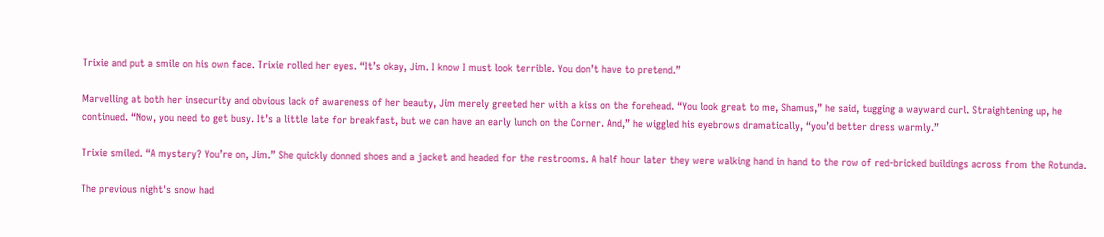Trixie and put a smile on his own face. Trixie rolled her eyes. “It’s okay, Jim. I know I must look terrible. You don’t have to pretend.”

Marvelling at both her insecurity and obvious lack of awareness of her beauty, Jim merely greeted her with a kiss on the forehead. “You look great to me, Shamus,” he said, tugging a wayward curl. Straightening up, he continued. “Now, you need to get busy. It’s a little late for breakfast, but we can have an early lunch on the Corner. And,” he wiggled his eyebrows dramatically, “you’d better dress warmly.”

Trixie smiled. “A mystery? You’re on, Jim.” She quickly donned shoes and a jacket and headed for the restrooms. A half hour later they were walking hand in hand to the row of red-bricked buildings across from the Rotunda.

The previous night's snow had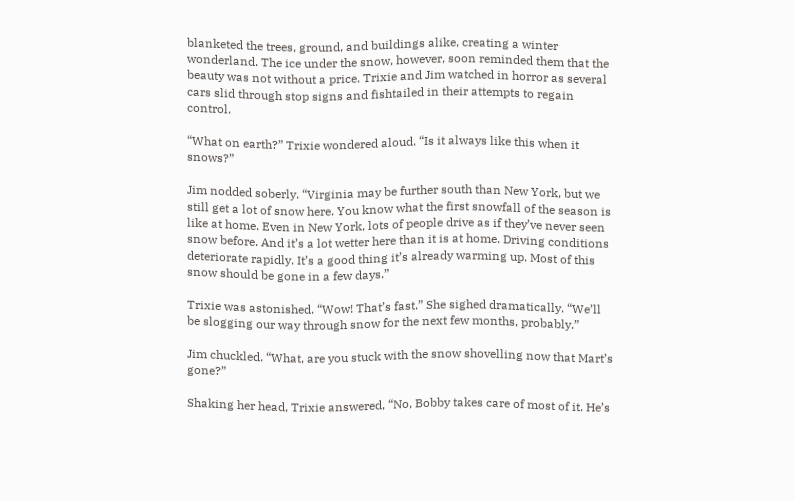blanketed the trees, ground, and buildings alike, creating a winter wonderland. The ice under the snow, however, soon reminded them that the beauty was not without a price. Trixie and Jim watched in horror as several cars slid through stop signs and fishtailed in their attempts to regain control.

“What on earth?” Trixie wondered aloud. “Is it always like this when it snows?”

Jim nodded soberly. “Virginia may be further south than New York, but we still get a lot of snow here. You know what the first snowfall of the season is like at home. Even in New York, lots of people drive as if they’ve never seen snow before. And it’s a lot wetter here than it is at home. Driving conditions deteriorate rapidly. It’s a good thing it’s already warming up. Most of this snow should be gone in a few days.”

Trixie was astonished. “Wow! That’s fast.” She sighed dramatically. “We’ll be slogging our way through snow for the next few months, probably.”

Jim chuckled. “What, are you stuck with the snow shovelling now that Mart’s gone?”

Shaking her head, Trixie answered, “No, Bobby takes care of most of it. He’s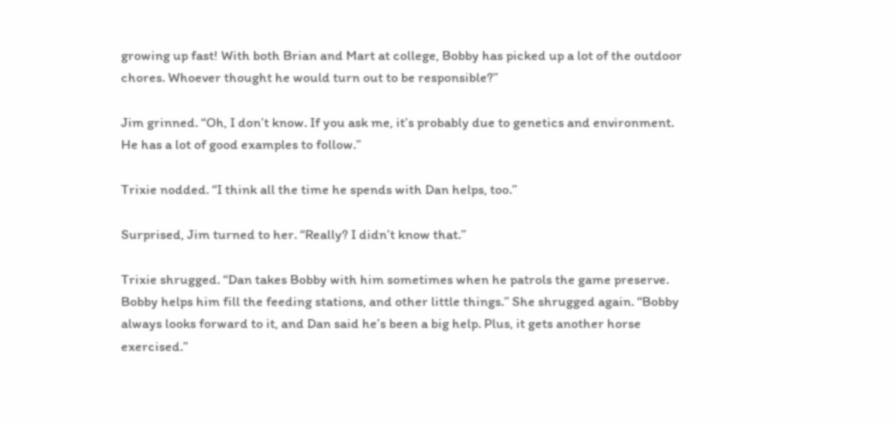growing up fast! With both Brian and Mart at college, Bobby has picked up a lot of the outdoor chores. Whoever thought he would turn out to be responsible?”

Jim grinned. “Oh, I don’t know. If you ask me, it’s probably due to genetics and environment. He has a lot of good examples to follow.”

Trixie nodded. “I think all the time he spends with Dan helps, too.”

Surprised, Jim turned to her. “Really? I didn’t know that.”

Trixie shrugged. “Dan takes Bobby with him sometimes when he patrols the game preserve. Bobby helps him fill the feeding stations, and other little things.” She shrugged again. “Bobby always looks forward to it, and Dan said he’s been a big help. Plus, it gets another horse exercised.”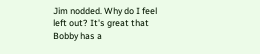Jim nodded. Why do I feel left out? It's great that Bobby has a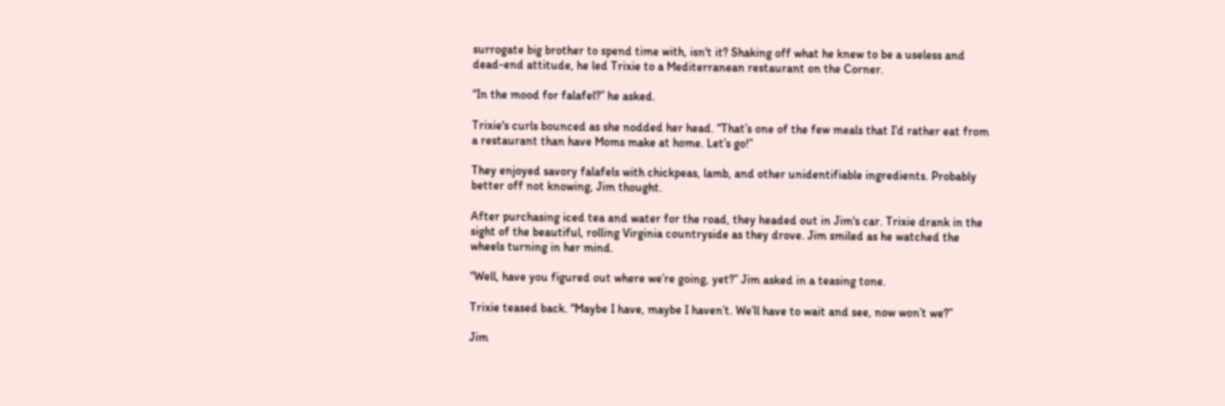surrogate big brother to spend time with, isn't it? Shaking off what he knew to be a useless and dead-end attitude, he led Trixie to a Mediterranean restaurant on the Corner.

“In the mood for falafel?” he asked.

Trixie's curls bounced as she nodded her head. “That’s one of the few meals that I’d rather eat from a restaurant than have Moms make at home. Let’s go!”

They enjoyed savory falafels with chickpeas, lamb, and other unidentifiable ingredients. Probably better off not knowing, Jim thought.

After purchasing iced tea and water for the road, they headed out in Jim's car. Trixie drank in the sight of the beautiful, rolling Virginia countryside as they drove. Jim smiled as he watched the wheels turning in her mind.

“Well, have you figured out where we’re going, yet?” Jim asked in a teasing tone.

Trixie teased back. “Maybe I have, maybe I haven’t. We’ll have to wait and see, now won’t we?”

Jim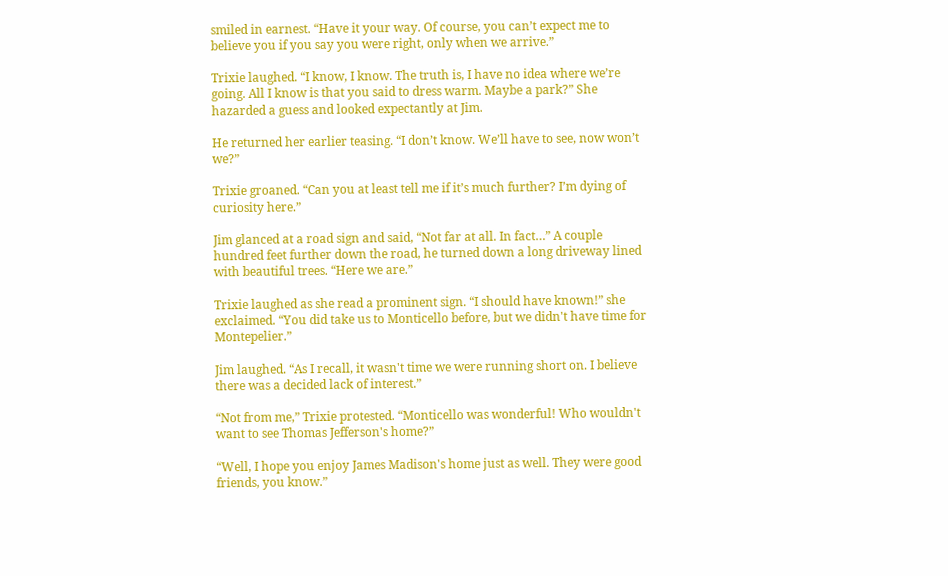smiled in earnest. “Have it your way. Of course, you can’t expect me to believe you if you say you were right, only when we arrive.”

Trixie laughed. “I know, I know. The truth is, I have no idea where we’re going. All I know is that you said to dress warm. Maybe a park?” She hazarded a guess and looked expectantly at Jim.

He returned her earlier teasing. “I don’t know. We’ll have to see, now won’t we?”

Trixie groaned. “Can you at least tell me if it’s much further? I’m dying of curiosity here.”

Jim glanced at a road sign and said, “Not far at all. In fact…” A couple hundred feet further down the road, he turned down a long driveway lined with beautiful trees. “Here we are.”

Trixie laughed as she read a prominent sign. “I should have known!” she exclaimed. “You did take us to Monticello before, but we didn't have time for Montepelier.”

Jim laughed. “As I recall, it wasn't time we were running short on. I believe there was a decided lack of interest.”

“Not from me,” Trixie protested. “Monticello was wonderful! Who wouldn't want to see Thomas Jefferson's home?”

“Well, I hope you enjoy James Madison's home just as well. They were good friends, you know.”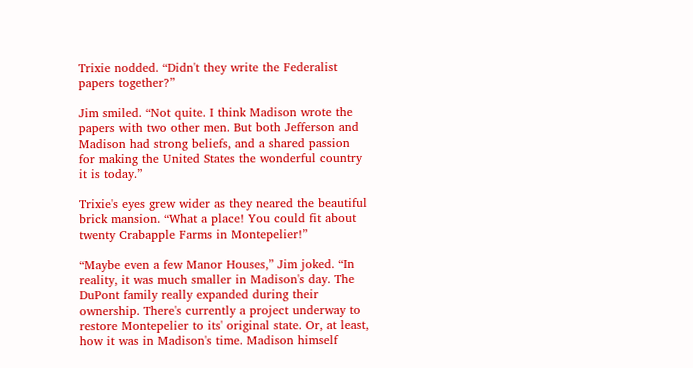Trixie nodded. “Didn't they write the Federalist papers together?”

Jim smiled. “Not quite. I think Madison wrote the papers with two other men. But both Jefferson and Madison had strong beliefs, and a shared passion for making the United States the wonderful country it is today.”

Trixie's eyes grew wider as they neared the beautiful brick mansion. “What a place! You could fit about twenty Crabapple Farms in Montepelier!”

“Maybe even a few Manor Houses,” Jim joked. “In reality, it was much smaller in Madison's day. The DuPont family really expanded during their ownership. There's currently a project underway to restore Montepelier to its' original state. Or, at least, how it was in Madison's time. Madison himself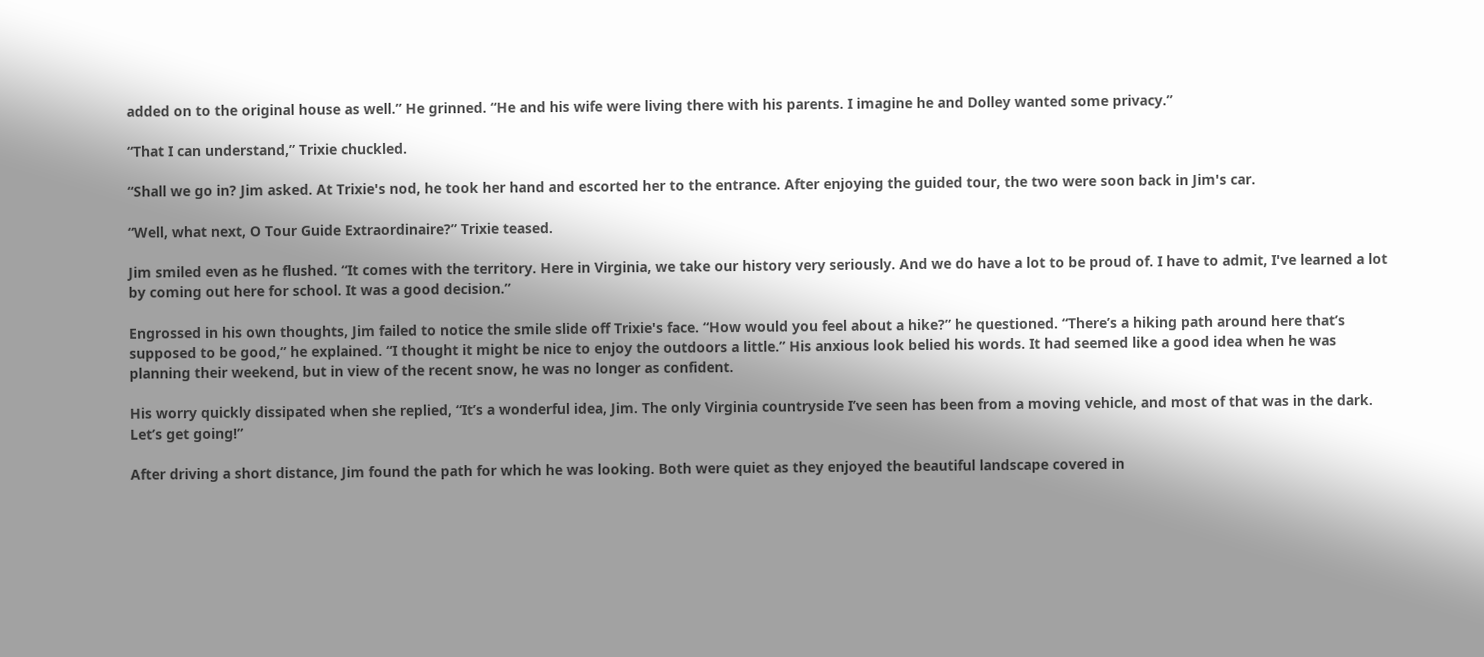added on to the original house as well.” He grinned. “He and his wife were living there with his parents. I imagine he and Dolley wanted some privacy.”

“That I can understand,” Trixie chuckled.

“Shall we go in? Jim asked. At Trixie's nod, he took her hand and escorted her to the entrance. After enjoying the guided tour, the two were soon back in Jim's car.

“Well, what next, O Tour Guide Extraordinaire?” Trixie teased.

Jim smiled even as he flushed. “It comes with the territory. Here in Virginia, we take our history very seriously. And we do have a lot to be proud of. I have to admit, I've learned a lot by coming out here for school. It was a good decision.”

Engrossed in his own thoughts, Jim failed to notice the smile slide off Trixie's face. “How would you feel about a hike?” he questioned. “There’s a hiking path around here that’s supposed to be good,” he explained. “I thought it might be nice to enjoy the outdoors a little.” His anxious look belied his words. It had seemed like a good idea when he was planning their weekend, but in view of the recent snow, he was no longer as confident.

His worry quickly dissipated when she replied, “It’s a wonderful idea, Jim. The only Virginia countryside I’ve seen has been from a moving vehicle, and most of that was in the dark. Let’s get going!”

After driving a short distance, Jim found the path for which he was looking. Both were quiet as they enjoyed the beautiful landscape covered in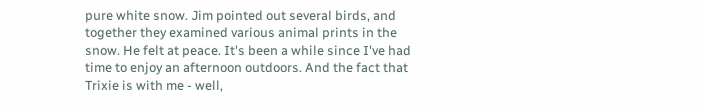pure white snow. Jim pointed out several birds, and together they examined various animal prints in the snow. He felt at peace. It's been a while since I've had time to enjoy an afternoon outdoors. And the fact that Trixie is with me - well,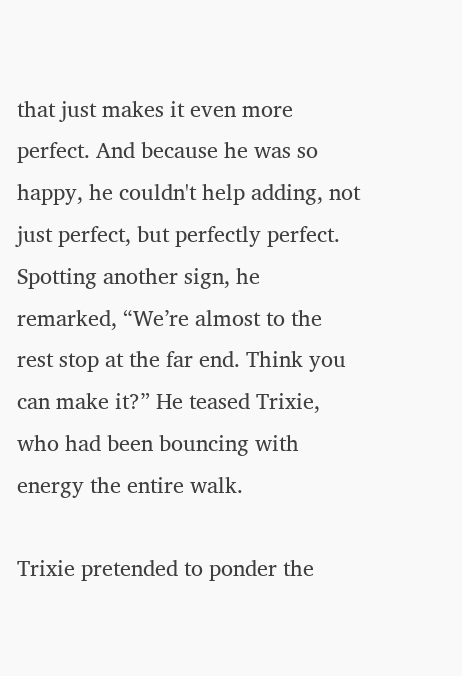that just makes it even more perfect. And because he was so happy, he couldn't help adding, not just perfect, but perfectly perfect. Spotting another sign, he remarked, “We’re almost to the rest stop at the far end. Think you can make it?” He teased Trixie, who had been bouncing with energy the entire walk.

Trixie pretended to ponder the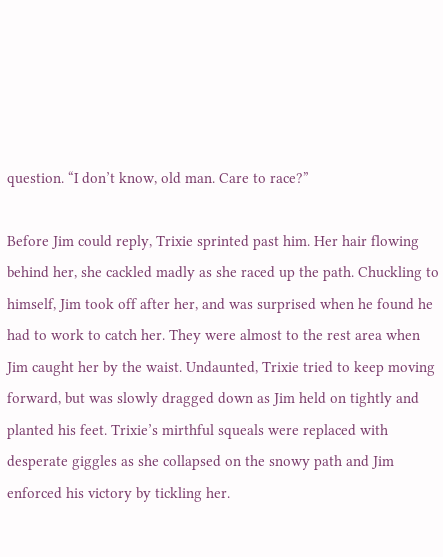question. “I don’t know, old man. Care to race?”

Before Jim could reply, Trixie sprinted past him. Her hair flowing behind her, she cackled madly as she raced up the path. Chuckling to himself, Jim took off after her, and was surprised when he found he had to work to catch her. They were almost to the rest area when Jim caught her by the waist. Undaunted, Trixie tried to keep moving forward, but was slowly dragged down as Jim held on tightly and planted his feet. Trixie’s mirthful squeals were replaced with desperate giggles as she collapsed on the snowy path and Jim enforced his victory by tickling her.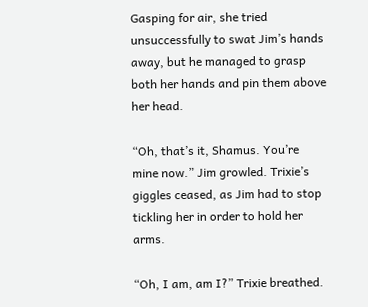Gasping for air, she tried unsuccessfully to swat Jim’s hands away, but he managed to grasp both her hands and pin them above her head.

“Oh, that’s it, Shamus. You’re mine now.” Jim growled. Trixie’s giggles ceased, as Jim had to stop tickling her in order to hold her arms.

“Oh, I am, am I?” Trixie breathed.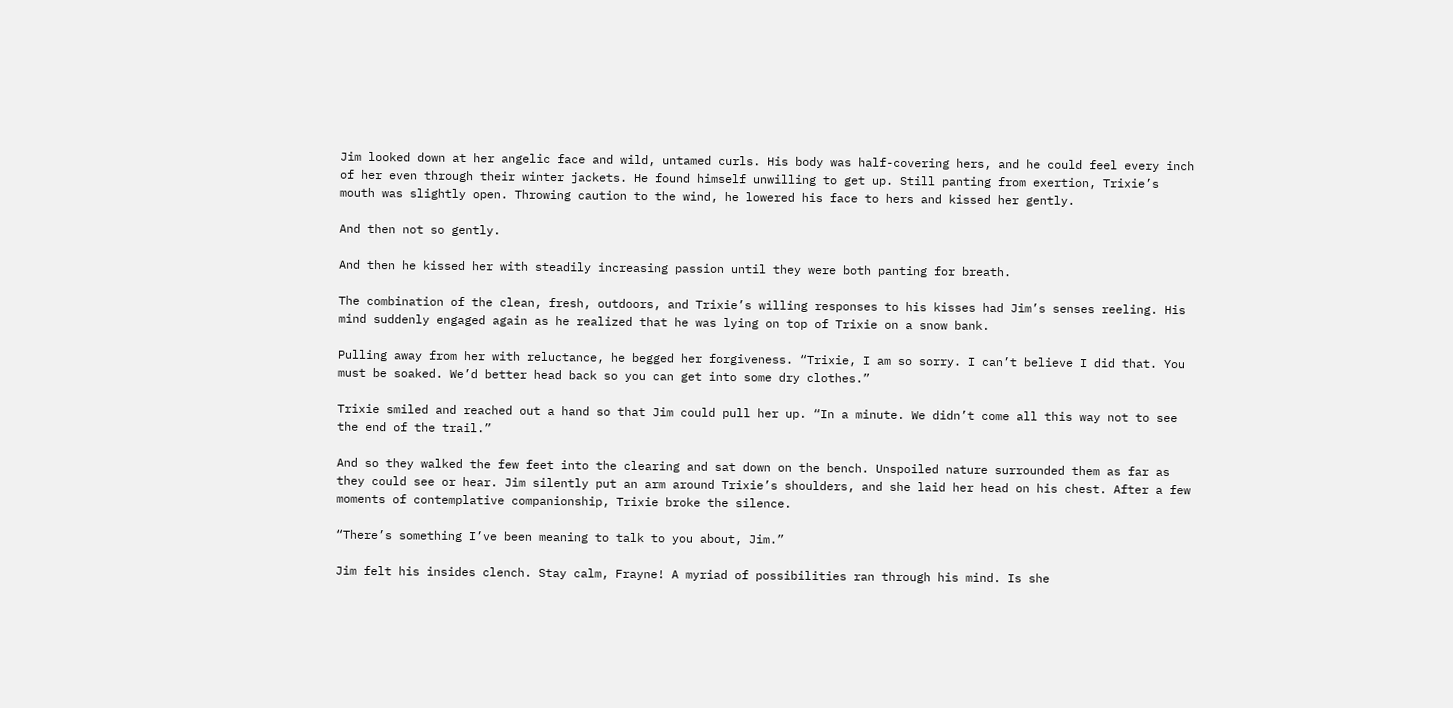Jim looked down at her angelic face and wild, untamed curls. His body was half-covering hers, and he could feel every inch of her even through their winter jackets. He found himself unwilling to get up. Still panting from exertion, Trixie’s mouth was slightly open. Throwing caution to the wind, he lowered his face to hers and kissed her gently.

And then not so gently.

And then he kissed her with steadily increasing passion until they were both panting for breath.

The combination of the clean, fresh, outdoors, and Trixie’s willing responses to his kisses had Jim’s senses reeling. His mind suddenly engaged again as he realized that he was lying on top of Trixie on a snow bank.

Pulling away from her with reluctance, he begged her forgiveness. “Trixie, I am so sorry. I can’t believe I did that. You must be soaked. We’d better head back so you can get into some dry clothes.”

Trixie smiled and reached out a hand so that Jim could pull her up. “In a minute. We didn’t come all this way not to see the end of the trail.”

And so they walked the few feet into the clearing and sat down on the bench. Unspoiled nature surrounded them as far as they could see or hear. Jim silently put an arm around Trixie’s shoulders, and she laid her head on his chest. After a few moments of contemplative companionship, Trixie broke the silence.

“There’s something I’ve been meaning to talk to you about, Jim.”

Jim felt his insides clench. Stay calm, Frayne! A myriad of possibilities ran through his mind. Is she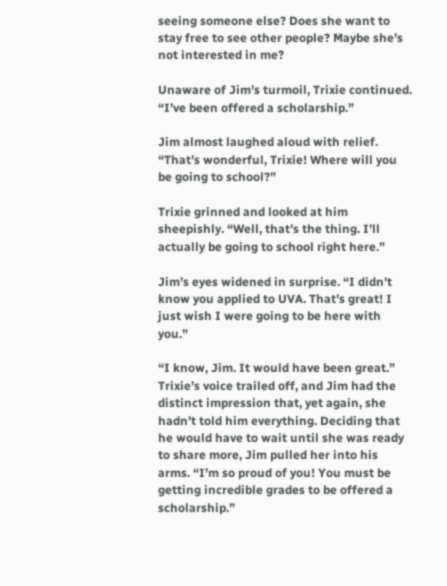seeing someone else? Does she want to stay free to see other people? Maybe she's not interested in me?

Unaware of Jim’s turmoil, Trixie continued. “I’ve been offered a scholarship.”

Jim almost laughed aloud with relief. “That’s wonderful, Trixie! Where will you be going to school?”

Trixie grinned and looked at him sheepishly. “Well, that’s the thing. I’ll actually be going to school right here.”

Jim’s eyes widened in surprise. “I didn’t know you applied to UVA. That’s great! I just wish I were going to be here with you.”

“I know, Jim. It would have been great.” Trixie’s voice trailed off, and Jim had the distinct impression that, yet again, she hadn’t told him everything. Deciding that he would have to wait until she was ready to share more, Jim pulled her into his arms. “I’m so proud of you! You must be getting incredible grades to be offered a scholarship.”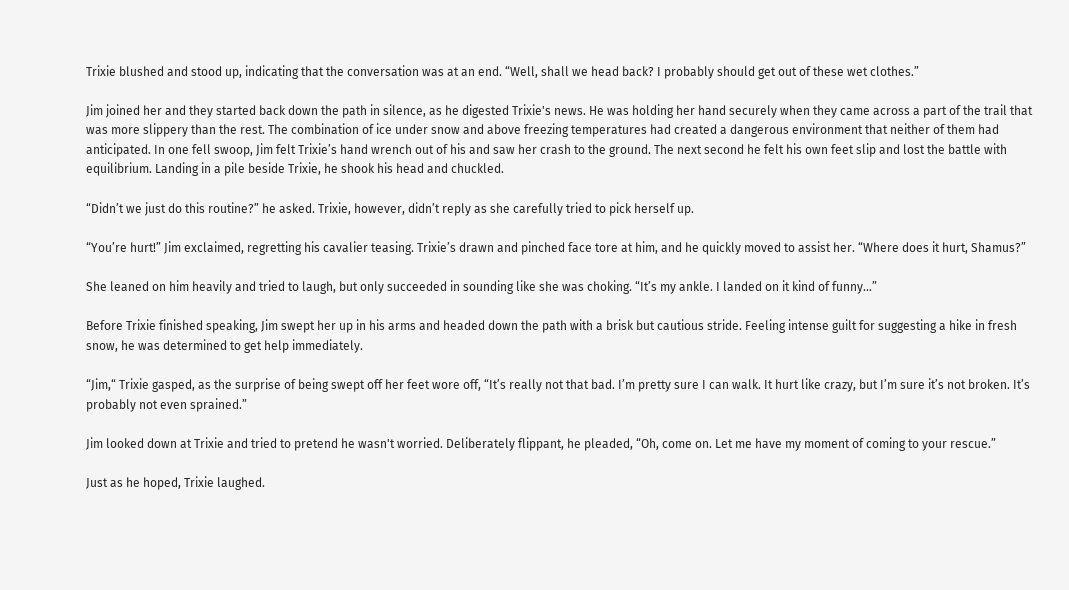Trixie blushed and stood up, indicating that the conversation was at an end. “Well, shall we head back? I probably should get out of these wet clothes.”

Jim joined her and they started back down the path in silence, as he digested Trixie's news. He was holding her hand securely when they came across a part of the trail that was more slippery than the rest. The combination of ice under snow and above freezing temperatures had created a dangerous environment that neither of them had anticipated. In one fell swoop, Jim felt Trixie’s hand wrench out of his and saw her crash to the ground. The next second he felt his own feet slip and lost the battle with equilibrium. Landing in a pile beside Trixie, he shook his head and chuckled.

“Didn’t we just do this routine?” he asked. Trixie, however, didn’t reply as she carefully tried to pick herself up.

“You’re hurt!” Jim exclaimed, regretting his cavalier teasing. Trixie’s drawn and pinched face tore at him, and he quickly moved to assist her. “Where does it hurt, Shamus?”

She leaned on him heavily and tried to laugh, but only succeeded in sounding like she was choking. “It’s my ankle. I landed on it kind of funny…”

Before Trixie finished speaking, Jim swept her up in his arms and headed down the path with a brisk but cautious stride. Feeling intense guilt for suggesting a hike in fresh snow, he was determined to get help immediately.

“Jim,“ Trixie gasped, as the surprise of being swept off her feet wore off, “It’s really not that bad. I’m pretty sure I can walk. It hurt like crazy, but I’m sure it’s not broken. It’s probably not even sprained.”

Jim looked down at Trixie and tried to pretend he wasn't worried. Deliberately flippant, he pleaded, “Oh, come on. Let me have my moment of coming to your rescue.”

Just as he hoped, Trixie laughed.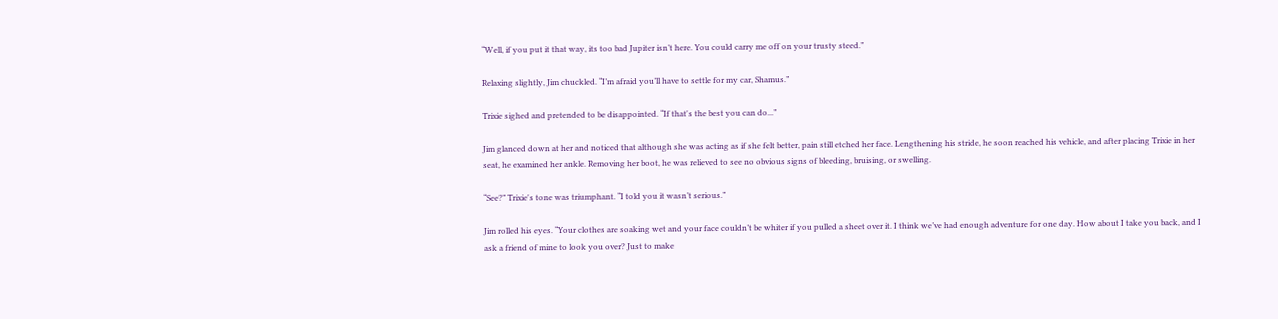“Well, if you put it that way, its too bad Jupiter isn’t here. You could carry me off on your trusty steed.”

Relaxing slightly, Jim chuckled. “I’m afraid you’ll have to settle for my car, Shamus.”

Trixie sighed and pretended to be disappointed. “If that's the best you can do...”

Jim glanced down at her and noticed that although she was acting as if she felt better, pain still etched her face. Lengthening his stride, he soon reached his vehicle, and after placing Trixie in her seat, he examined her ankle. Removing her boot, he was relieved to see no obvious signs of bleeding, bruising, or swelling.

“See?” Trixie's tone was triumphant. “I told you it wasn’t serious.”

Jim rolled his eyes. “Your clothes are soaking wet and your face couldn’t be whiter if you pulled a sheet over it. I think we’ve had enough adventure for one day. How about I take you back, and I ask a friend of mine to look you over? Just to make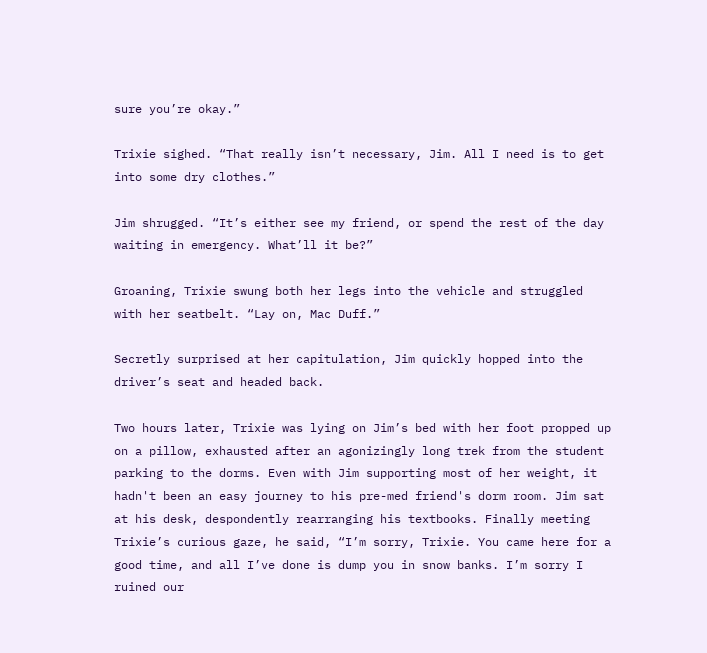sure you’re okay.”

Trixie sighed. “That really isn’t necessary, Jim. All I need is to get into some dry clothes.”

Jim shrugged. “It’s either see my friend, or spend the rest of the day waiting in emergency. What’ll it be?”

Groaning, Trixie swung both her legs into the vehicle and struggled with her seatbelt. “Lay on, Mac Duff.”

Secretly surprised at her capitulation, Jim quickly hopped into the driver’s seat and headed back.

Two hours later, Trixie was lying on Jim’s bed with her foot propped up on a pillow, exhausted after an agonizingly long trek from the student parking to the dorms. Even with Jim supporting most of her weight, it hadn't been an easy journey to his pre-med friend's dorm room. Jim sat at his desk, despondently rearranging his textbooks. Finally meeting Trixie’s curious gaze, he said, “I’m sorry, Trixie. You came here for a good time, and all I’ve done is dump you in snow banks. I’m sorry I ruined our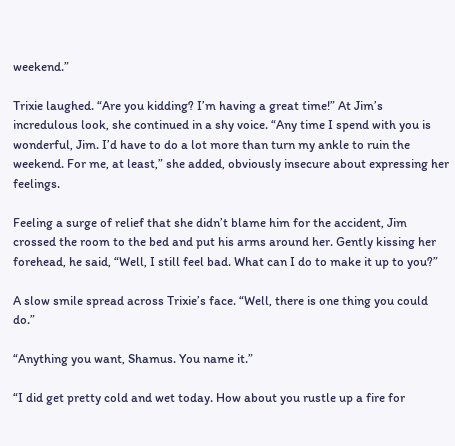weekend.”

Trixie laughed. “Are you kidding? I’m having a great time!” At Jim’s incredulous look, she continued in a shy voice. “Any time I spend with you is wonderful, Jim. I’d have to do a lot more than turn my ankle to ruin the weekend. For me, at least,” she added, obviously insecure about expressing her feelings.

Feeling a surge of relief that she didn’t blame him for the accident, Jim crossed the room to the bed and put his arms around her. Gently kissing her forehead, he said, “Well, I still feel bad. What can I do to make it up to you?”

A slow smile spread across Trixie’s face. “Well, there is one thing you could do.”

“Anything you want, Shamus. You name it.”

“I did get pretty cold and wet today. How about you rustle up a fire for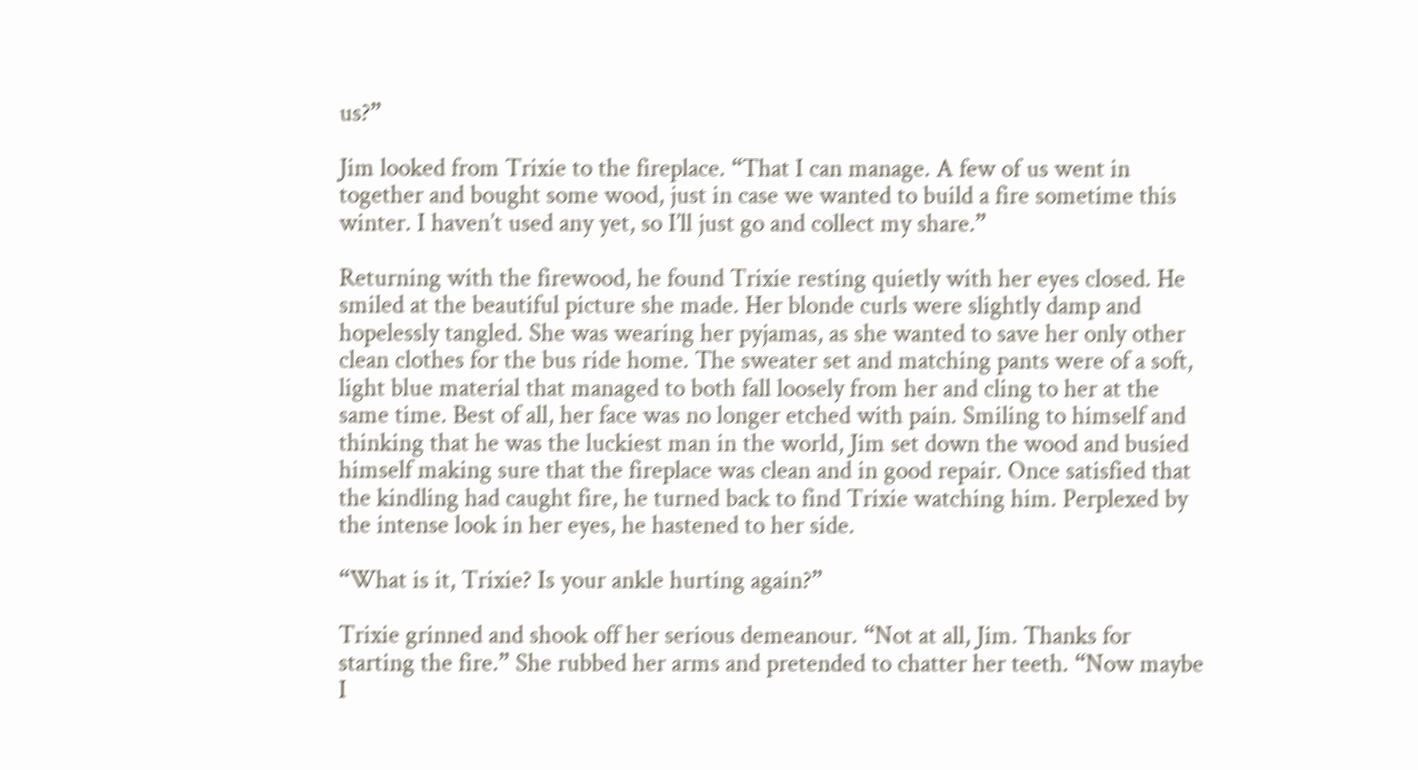us?”

Jim looked from Trixie to the fireplace. “That I can manage. A few of us went in together and bought some wood, just in case we wanted to build a fire sometime this winter. I haven’t used any yet, so I’ll just go and collect my share.”

Returning with the firewood, he found Trixie resting quietly with her eyes closed. He smiled at the beautiful picture she made. Her blonde curls were slightly damp and hopelessly tangled. She was wearing her pyjamas, as she wanted to save her only other clean clothes for the bus ride home. The sweater set and matching pants were of a soft, light blue material that managed to both fall loosely from her and cling to her at the same time. Best of all, her face was no longer etched with pain. Smiling to himself and thinking that he was the luckiest man in the world, Jim set down the wood and busied himself making sure that the fireplace was clean and in good repair. Once satisfied that the kindling had caught fire, he turned back to find Trixie watching him. Perplexed by the intense look in her eyes, he hastened to her side.

“What is it, Trixie? Is your ankle hurting again?”

Trixie grinned and shook off her serious demeanour. “Not at all, Jim. Thanks for starting the fire.” She rubbed her arms and pretended to chatter her teeth. “Now maybe I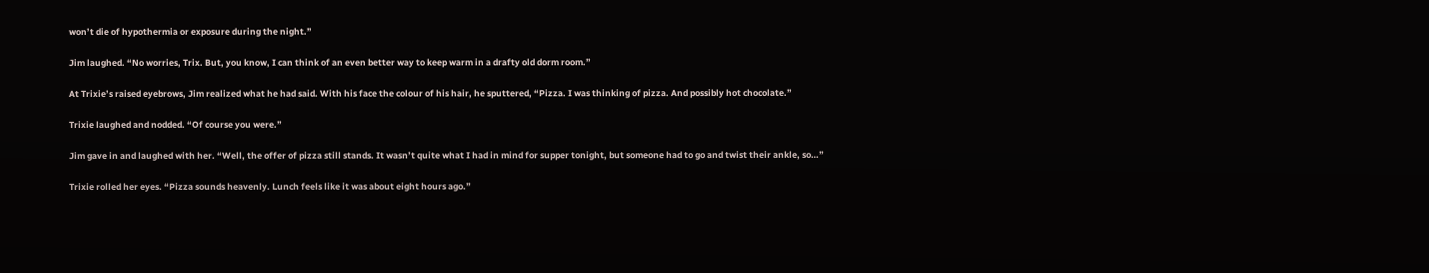won’t die of hypothermia or exposure during the night.”

Jim laughed. “No worries, Trix. But, you know, I can think of an even better way to keep warm in a drafty old dorm room.”

At Trixie’s raised eyebrows, Jim realized what he had said. With his face the colour of his hair, he sputtered, “Pizza. I was thinking of pizza. And possibly hot chocolate.”

Trixie laughed and nodded. “Of course you were.”

Jim gave in and laughed with her. “Well, the offer of pizza still stands. It wasn’t quite what I had in mind for supper tonight, but someone had to go and twist their ankle, so…”

Trixie rolled her eyes. “Pizza sounds heavenly. Lunch feels like it was about eight hours ago.”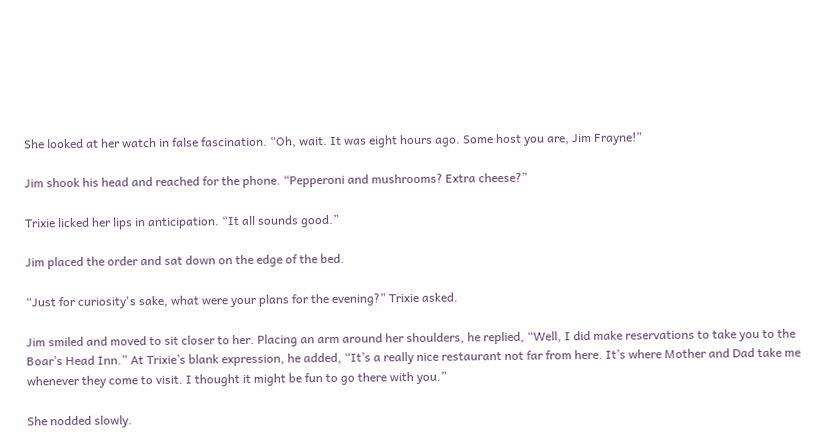She looked at her watch in false fascination. “Oh, wait. It was eight hours ago. Some host you are, Jim Frayne!”

Jim shook his head and reached for the phone. “Pepperoni and mushrooms? Extra cheese?”

Trixie licked her lips in anticipation. “It all sounds good.”

Jim placed the order and sat down on the edge of the bed.

“Just for curiosity's sake, what were your plans for the evening?” Trixie asked.

Jim smiled and moved to sit closer to her. Placing an arm around her shoulders, he replied, “Well, I did make reservations to take you to the Boar’s Head Inn.” At Trixie’s blank expression, he added, “It’s a really nice restaurant not far from here. It’s where Mother and Dad take me whenever they come to visit. I thought it might be fun to go there with you.”

She nodded slowly.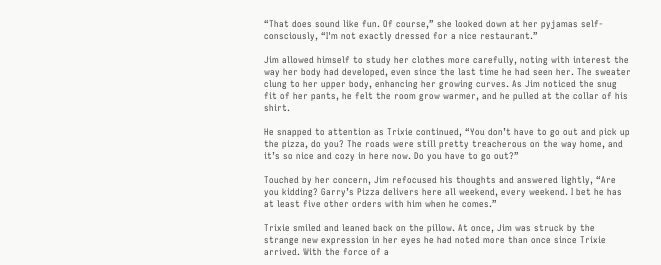“That does sound like fun. Of course,” she looked down at her pyjamas self-consciously, “I'm not exactly dressed for a nice restaurant.”

Jim allowed himself to study her clothes more carefully, noting with interest the way her body had developed, even since the last time he had seen her. The sweater clung to her upper body, enhancing her growing curves. As Jim noticed the snug fit of her pants, he felt the room grow warmer, and he pulled at the collar of his shirt.

He snapped to attention as Trixie continued, “You don’t have to go out and pick up the pizza, do you? The roads were still pretty treacherous on the way home, and it’s so nice and cozy in here now. Do you have to go out?”

Touched by her concern, Jim refocused his thoughts and answered lightly, “Are you kidding? Garry’s Pizza delivers here all weekend, every weekend. I bet he has at least five other orders with him when he comes.”

Trixie smiled and leaned back on the pillow. At once, Jim was struck by the strange new expression in her eyes he had noted more than once since Trixie arrived. With the force of a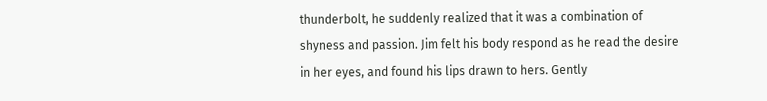thunderbolt, he suddenly realized that it was a combination of shyness and passion. Jim felt his body respond as he read the desire in her eyes, and found his lips drawn to hers. Gently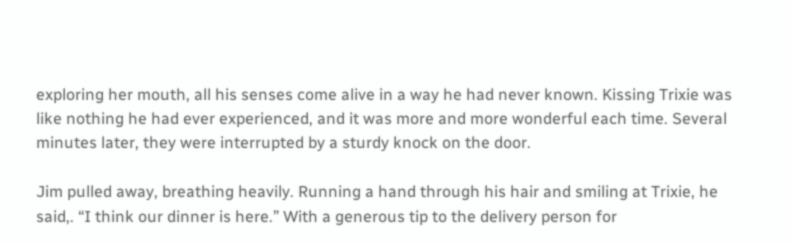exploring her mouth, all his senses come alive in a way he had never known. Kissing Trixie was like nothing he had ever experienced, and it was more and more wonderful each time. Several minutes later, they were interrupted by a sturdy knock on the door.

Jim pulled away, breathing heavily. Running a hand through his hair and smiling at Trixie, he said,. “I think our dinner is here.” With a generous tip to the delivery person for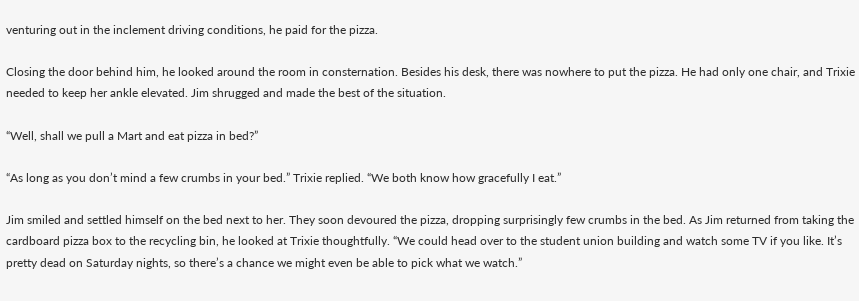venturing out in the inclement driving conditions, he paid for the pizza.

Closing the door behind him, he looked around the room in consternation. Besides his desk, there was nowhere to put the pizza. He had only one chair, and Trixie needed to keep her ankle elevated. Jim shrugged and made the best of the situation.

“Well, shall we pull a Mart and eat pizza in bed?”

“As long as you don’t mind a few crumbs in your bed.” Trixie replied. “We both know how gracefully I eat.”

Jim smiled and settled himself on the bed next to her. They soon devoured the pizza, dropping surprisingly few crumbs in the bed. As Jim returned from taking the cardboard pizza box to the recycling bin, he looked at Trixie thoughtfully. “We could head over to the student union building and watch some TV if you like. It’s pretty dead on Saturday nights, so there’s a chance we might even be able to pick what we watch.”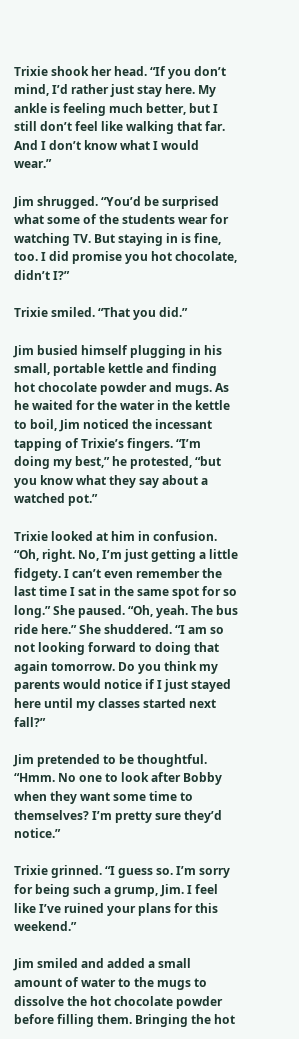Trixie shook her head. “If you don’t mind, I’d rather just stay here. My ankle is feeling much better, but I still don’t feel like walking that far. And I don’t know what I would wear.”

Jim shrugged. “You’d be surprised what some of the students wear for watching TV. But staying in is fine, too. I did promise you hot chocolate, didn’t I?”

Trixie smiled. “That you did.”

Jim busied himself plugging in his small, portable kettle and finding hot chocolate powder and mugs. As he waited for the water in the kettle to boil, Jim noticed the incessant tapping of Trixie’s fingers. “I’m doing my best,” he protested, “but you know what they say about a watched pot.”

Trixie looked at him in confusion. “Oh, right. No, I’m just getting a little fidgety. I can’t even remember the last time I sat in the same spot for so long.” She paused. “Oh, yeah. The bus ride here.” She shuddered. “I am so not looking forward to doing that again tomorrow. Do you think my parents would notice if I just stayed here until my classes started next fall?”

Jim pretended to be thoughtful. “Hmm. No one to look after Bobby when they want some time to themselves? I’m pretty sure they’d notice.”

Trixie grinned. “I guess so. I’m sorry for being such a grump, Jim. I feel like I’ve ruined your plans for this weekend.”

Jim smiled and added a small amount of water to the mugs to dissolve the hot chocolate powder before filling them. Bringing the hot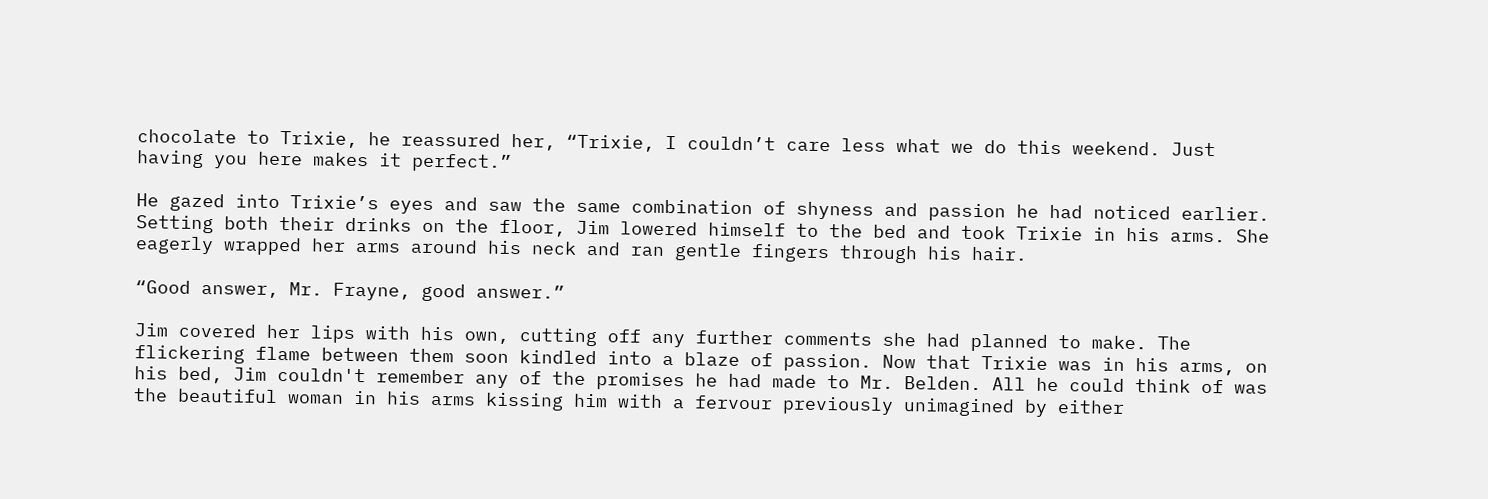chocolate to Trixie, he reassured her, “Trixie, I couldn’t care less what we do this weekend. Just having you here makes it perfect.”

He gazed into Trixie’s eyes and saw the same combination of shyness and passion he had noticed earlier. Setting both their drinks on the floor, Jim lowered himself to the bed and took Trixie in his arms. She eagerly wrapped her arms around his neck and ran gentle fingers through his hair.

“Good answer, Mr. Frayne, good answer.”

Jim covered her lips with his own, cutting off any further comments she had planned to make. The flickering flame between them soon kindled into a blaze of passion. Now that Trixie was in his arms, on his bed, Jim couldn't remember any of the promises he had made to Mr. Belden. All he could think of was the beautiful woman in his arms kissing him with a fervour previously unimagined by either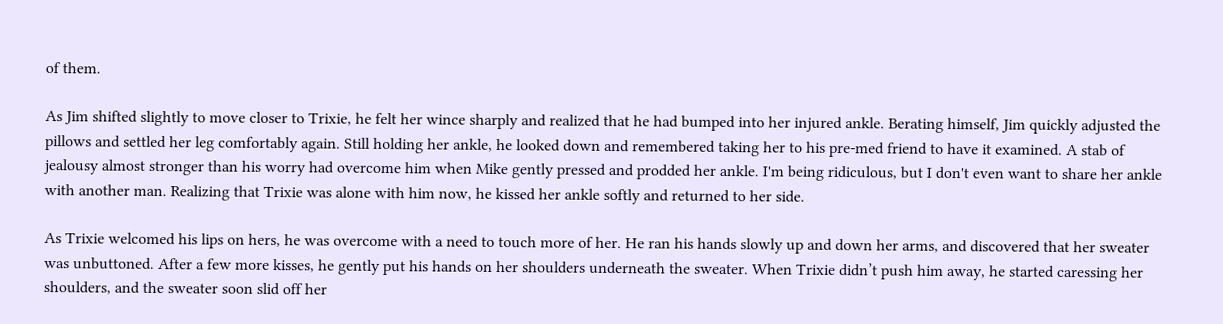of them.

As Jim shifted slightly to move closer to Trixie, he felt her wince sharply and realized that he had bumped into her injured ankle. Berating himself, Jim quickly adjusted the pillows and settled her leg comfortably again. Still holding her ankle, he looked down and remembered taking her to his pre-med friend to have it examined. A stab of jealousy almost stronger than his worry had overcome him when Mike gently pressed and prodded her ankle. I'm being ridiculous, but I don't even want to share her ankle with another man. Realizing that Trixie was alone with him now, he kissed her ankle softly and returned to her side.

As Trixie welcomed his lips on hers, he was overcome with a need to touch more of her. He ran his hands slowly up and down her arms, and discovered that her sweater was unbuttoned. After a few more kisses, he gently put his hands on her shoulders underneath the sweater. When Trixie didn’t push him away, he started caressing her shoulders, and the sweater soon slid off her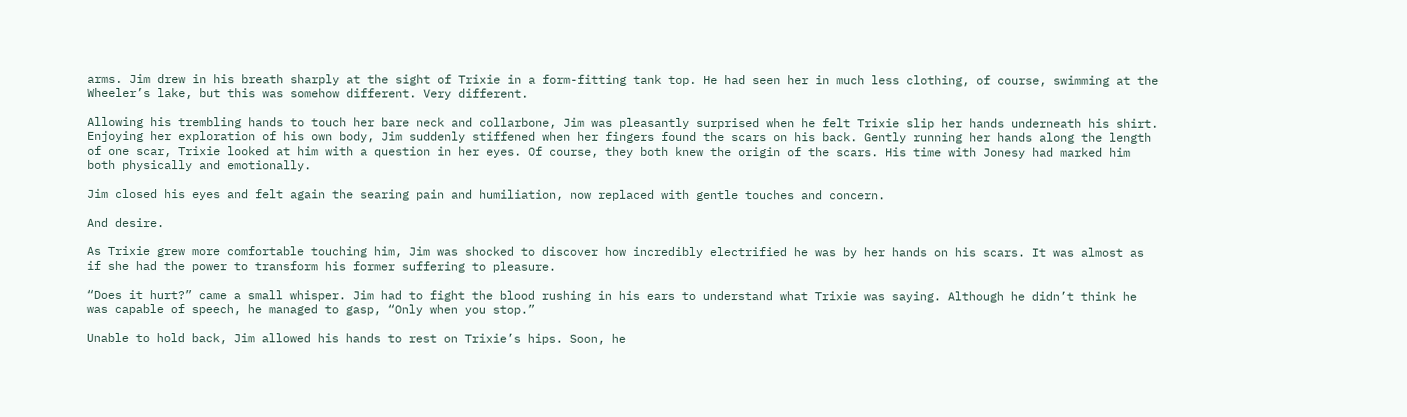arms. Jim drew in his breath sharply at the sight of Trixie in a form-fitting tank top. He had seen her in much less clothing, of course, swimming at the Wheeler’s lake, but this was somehow different. Very different.

Allowing his trembling hands to touch her bare neck and collarbone, Jim was pleasantly surprised when he felt Trixie slip her hands underneath his shirt. Enjoying her exploration of his own body, Jim suddenly stiffened when her fingers found the scars on his back. Gently running her hands along the length of one scar, Trixie looked at him with a question in her eyes. Of course, they both knew the origin of the scars. His time with Jonesy had marked him both physically and emotionally.

Jim closed his eyes and felt again the searing pain and humiliation, now replaced with gentle touches and concern.

And desire.

As Trixie grew more comfortable touching him, Jim was shocked to discover how incredibly electrified he was by her hands on his scars. It was almost as if she had the power to transform his former suffering to pleasure.

“Does it hurt?” came a small whisper. Jim had to fight the blood rushing in his ears to understand what Trixie was saying. Although he didn’t think he was capable of speech, he managed to gasp, “Only when you stop.”

Unable to hold back, Jim allowed his hands to rest on Trixie’s hips. Soon, he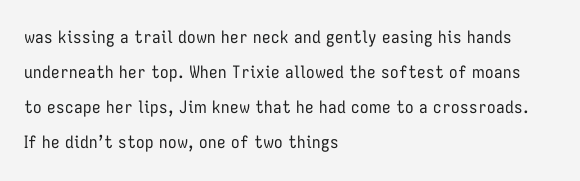was kissing a trail down her neck and gently easing his hands underneath her top. When Trixie allowed the softest of moans to escape her lips, Jim knew that he had come to a crossroads. If he didn’t stop now, one of two things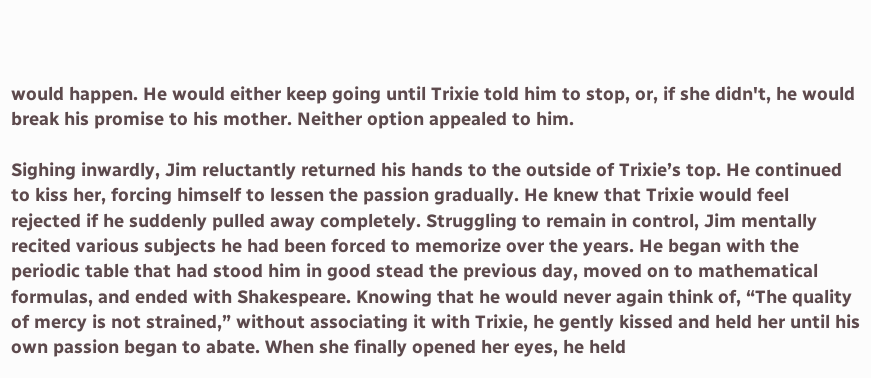would happen. He would either keep going until Trixie told him to stop, or, if she didn't, he would break his promise to his mother. Neither option appealed to him.

Sighing inwardly, Jim reluctantly returned his hands to the outside of Trixie’s top. He continued to kiss her, forcing himself to lessen the passion gradually. He knew that Trixie would feel rejected if he suddenly pulled away completely. Struggling to remain in control, Jim mentally recited various subjects he had been forced to memorize over the years. He began with the periodic table that had stood him in good stead the previous day, moved on to mathematical formulas, and ended with Shakespeare. Knowing that he would never again think of, “The quality of mercy is not strained,” without associating it with Trixie, he gently kissed and held her until his own passion began to abate. When she finally opened her eyes, he held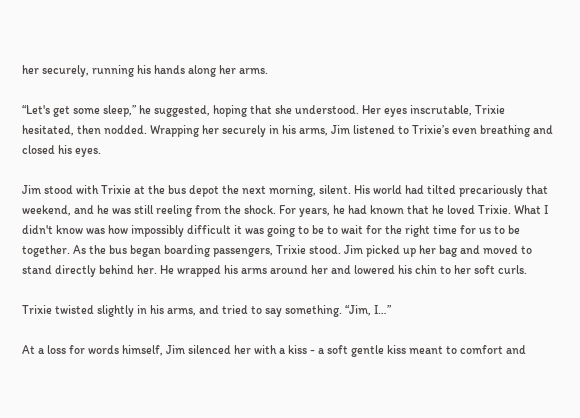her securely, running his hands along her arms.

“Let's get some sleep,” he suggested, hoping that she understood. Her eyes inscrutable, Trixie hesitated, then nodded. Wrapping her securely in his arms, Jim listened to Trixie’s even breathing and closed his eyes.

Jim stood with Trixie at the bus depot the next morning, silent. His world had tilted precariously that weekend, and he was still reeling from the shock. For years, he had known that he loved Trixie. What I didn't know was how impossibly difficult it was going to be to wait for the right time for us to be together. As the bus began boarding passengers, Trixie stood. Jim picked up her bag and moved to stand directly behind her. He wrapped his arms around her and lowered his chin to her soft curls.

Trixie twisted slightly in his arms, and tried to say something. “Jim, I…”

At a loss for words himself, Jim silenced her with a kiss - a soft gentle kiss meant to comfort and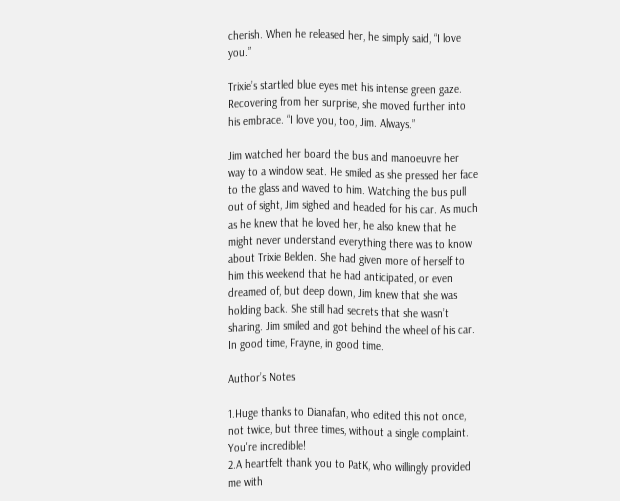cherish. When he released her, he simply said, “I love you.”

Trixie’s startled blue eyes met his intense green gaze. Recovering from her surprise, she moved further into his embrace. “I love you, too, Jim. Always.”

Jim watched her board the bus and manoeuvre her way to a window seat. He smiled as she pressed her face to the glass and waved to him. Watching the bus pull out of sight, Jim sighed and headed for his car. As much as he knew that he loved her, he also knew that he might never understand everything there was to know about Trixie Belden. She had given more of herself to him this weekend that he had anticipated, or even dreamed of, but deep down, Jim knew that she was holding back. She still had secrets that she wasn’t sharing. Jim smiled and got behind the wheel of his car. In good time, Frayne, in good time.

Author’s Notes

1.Huge thanks to Dianafan, who edited this not once, not twice, but three times, without a single complaint. You're incredible!
2.A heartfelt thank you to PatK, who willingly provided me with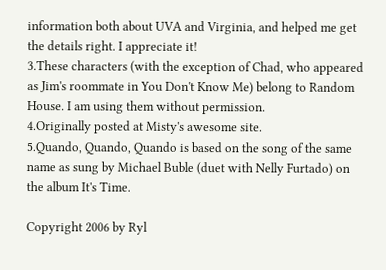information both about UVA and Virginia, and helped me get the details right. I appreciate it!
3.These characters (with the exception of Chad, who appeared as Jim's roommate in You Don't Know Me) belong to Random House. I am using them without permission.
4.Originally posted at Misty's awesome site.
5.Quando, Quando, Quando is based on the song of the same name as sung by Michael Buble (duet with Nelly Furtado) on the album It's Time.

Copyright 2006 by Ryl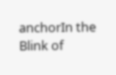anchorIn the Blink of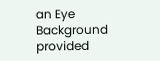an Eye Background provided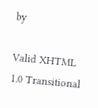by

Valid XHTML 1.0 Transitional